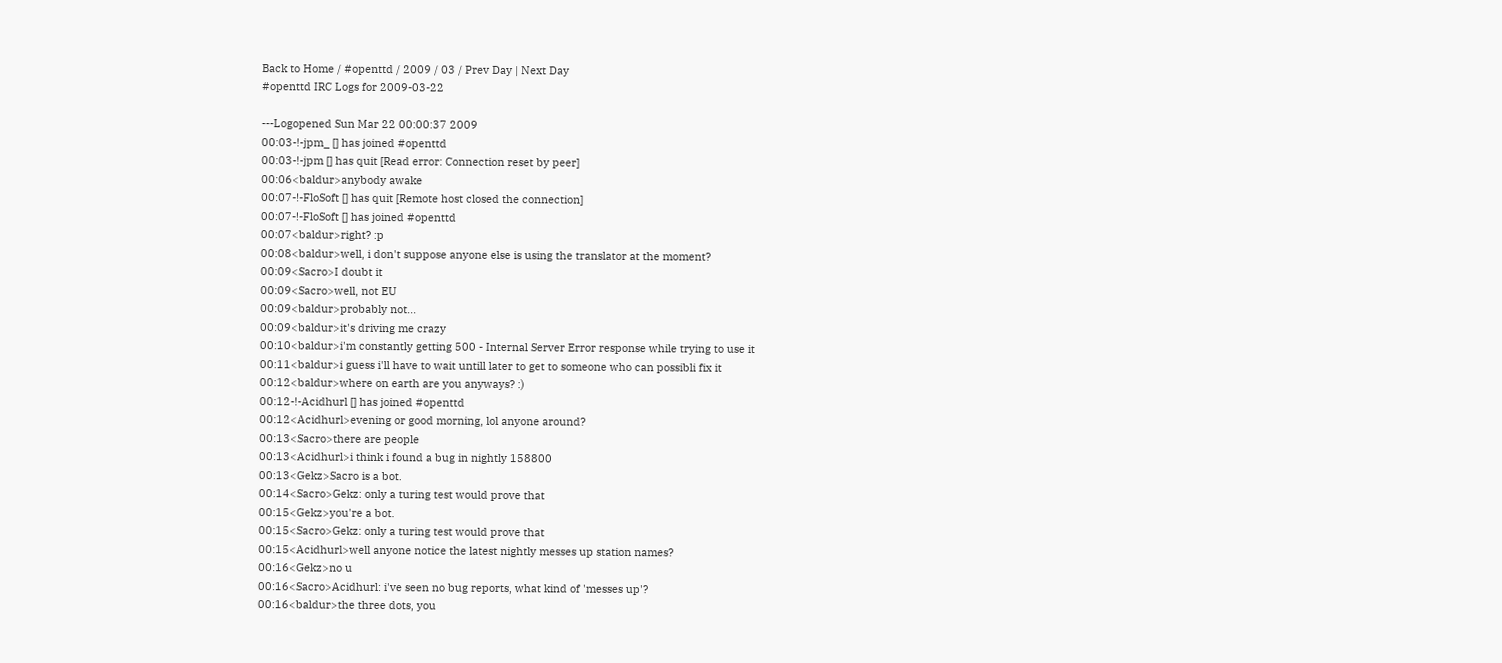Back to Home / #openttd / 2009 / 03 / Prev Day | Next Day
#openttd IRC Logs for 2009-03-22

---Logopened Sun Mar 22 00:00:37 2009
00:03-!-jpm_ [] has joined #openttd
00:03-!-jpm [] has quit [Read error: Connection reset by peer]
00:06<baldur>anybody awake
00:07-!-FloSoft [] has quit [Remote host closed the connection]
00:07-!-FloSoft [] has joined #openttd
00:07<baldur>right? :p
00:08<baldur>well, i don't suppose anyone else is using the translator at the moment?
00:09<Sacro>I doubt it
00:09<Sacro>well, not EU
00:09<baldur>probably not...
00:09<baldur>it's driving me crazy
00:10<baldur>i'm constantly getting 500 - Internal Server Error response while trying to use it
00:11<baldur>i guess i'll have to wait untill later to get to someone who can possibli fix it
00:12<baldur>where on earth are you anyways? :)
00:12-!-Acidhurl [] has joined #openttd
00:12<Acidhurl>evening or good morning, lol anyone around?
00:13<Sacro>there are people
00:13<Acidhurl>i think i found a bug in nightly 158800
00:13<Gekz>Sacro is a bot.
00:14<Sacro>Gekz: only a turing test would prove that
00:15<Gekz>you're a bot.
00:15<Sacro>Gekz: only a turing test would prove that
00:15<Acidhurl>well anyone notice the latest nightly messes up station names?
00:16<Gekz>no u
00:16<Sacro>Acidhurl: i've seen no bug reports, what kind of 'messes up'?
00:16<baldur>the three dots, you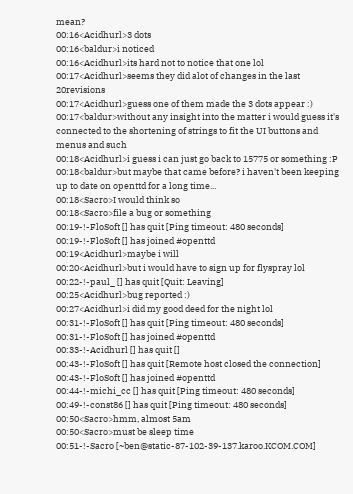mean?
00:16<Acidhurl>3 dots
00:16<baldur>i noticed
00:16<Acidhurl>its hard not to notice that one lol
00:17<Acidhurl>seems they did alot of changes in the last 20revisions
00:17<Acidhurl>guess one of them made the 3 dots appear :)
00:17<baldur>without any insight into the matter i would guess it's connected to the shortening of strings to fit the UI buttons and menus and such
00:18<Acidhurl>i guess i can just go back to 15775 or something :P
00:18<baldur>but maybe that came before? i haven't been keeping up to date on openttd for a long time...
00:18<Sacro>I would think so
00:18<Sacro>file a bug or something
00:19-!-FloSoft [] has quit [Ping timeout: 480 seconds]
00:19-!-FloSoft [] has joined #openttd
00:19<Acidhurl>maybe i will
00:20<Acidhurl>but i would have to sign up for flyspray lol
00:22-!-paul_ [] has quit [Quit: Leaving]
00:25<Acidhurl>bug reported :)
00:27<Acidhurl>i did my good deed for the night lol
00:31-!-FloSoft [] has quit [Ping timeout: 480 seconds]
00:31-!-FloSoft [] has joined #openttd
00:33-!-Acidhurl [] has quit []
00:43-!-FloSoft [] has quit [Remote host closed the connection]
00:43-!-FloSoft [] has joined #openttd
00:44-!-michi_cc [] has quit [Ping timeout: 480 seconds]
00:49-!-const86 [] has quit [Ping timeout: 480 seconds]
00:50<Sacro>hmm, almost 5am
00:50<Sacro>must be sleep time
00:51-!-Sacro [~ben@static-87-102-39-137.karoo.KCOM.COM]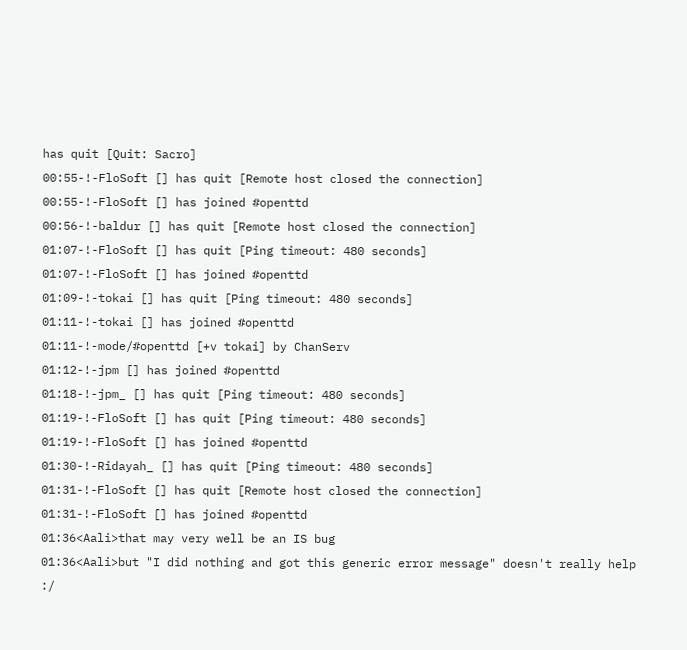has quit [Quit: Sacro]
00:55-!-FloSoft [] has quit [Remote host closed the connection]
00:55-!-FloSoft [] has joined #openttd
00:56-!-baldur [] has quit [Remote host closed the connection]
01:07-!-FloSoft [] has quit [Ping timeout: 480 seconds]
01:07-!-FloSoft [] has joined #openttd
01:09-!-tokai [] has quit [Ping timeout: 480 seconds]
01:11-!-tokai [] has joined #openttd
01:11-!-mode/#openttd [+v tokai] by ChanServ
01:12-!-jpm [] has joined #openttd
01:18-!-jpm_ [] has quit [Ping timeout: 480 seconds]
01:19-!-FloSoft [] has quit [Ping timeout: 480 seconds]
01:19-!-FloSoft [] has joined #openttd
01:30-!-Ridayah_ [] has quit [Ping timeout: 480 seconds]
01:31-!-FloSoft [] has quit [Remote host closed the connection]
01:31-!-FloSoft [] has joined #openttd
01:36<Aali>that may very well be an IS bug
01:36<Aali>but "I did nothing and got this generic error message" doesn't really help :/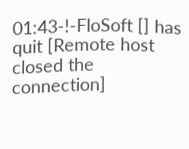01:43-!-FloSoft [] has quit [Remote host closed the connection]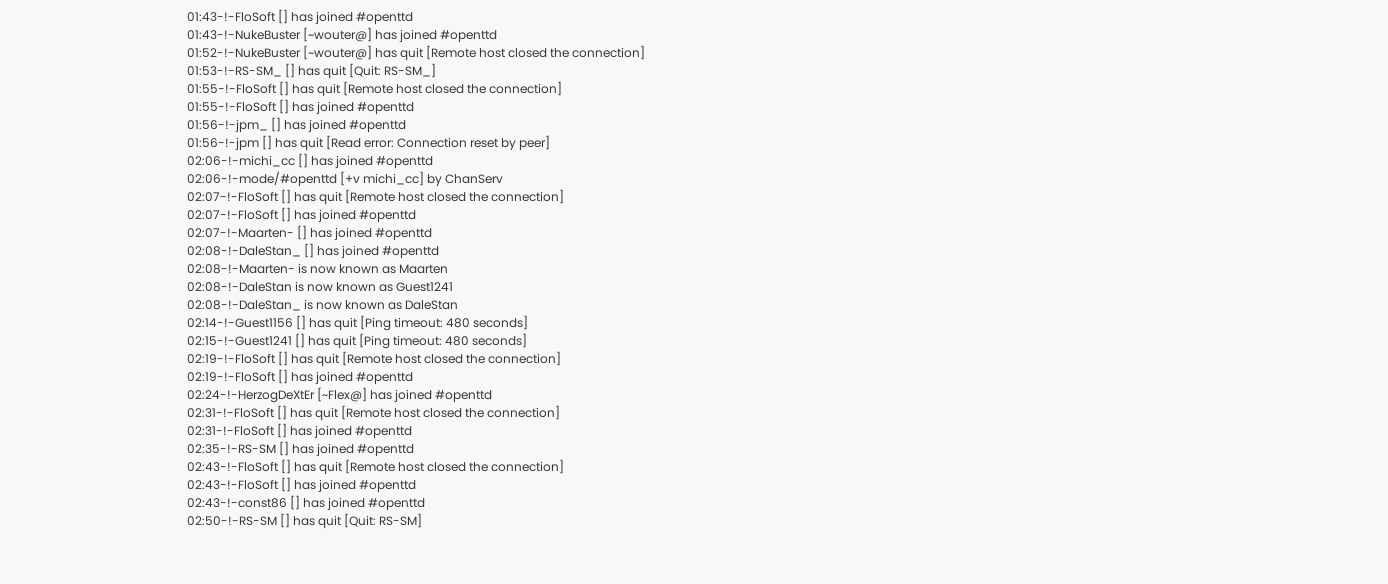01:43-!-FloSoft [] has joined #openttd
01:43-!-NukeBuster [~wouter@] has joined #openttd
01:52-!-NukeBuster [~wouter@] has quit [Remote host closed the connection]
01:53-!-RS-SM_ [] has quit [Quit: RS-SM_]
01:55-!-FloSoft [] has quit [Remote host closed the connection]
01:55-!-FloSoft [] has joined #openttd
01:56-!-jpm_ [] has joined #openttd
01:56-!-jpm [] has quit [Read error: Connection reset by peer]
02:06-!-michi_cc [] has joined #openttd
02:06-!-mode/#openttd [+v michi_cc] by ChanServ
02:07-!-FloSoft [] has quit [Remote host closed the connection]
02:07-!-FloSoft [] has joined #openttd
02:07-!-Maarten- [] has joined #openttd
02:08-!-DaleStan_ [] has joined #openttd
02:08-!-Maarten- is now known as Maarten
02:08-!-DaleStan is now known as Guest1241
02:08-!-DaleStan_ is now known as DaleStan
02:14-!-Guest1156 [] has quit [Ping timeout: 480 seconds]
02:15-!-Guest1241 [] has quit [Ping timeout: 480 seconds]
02:19-!-FloSoft [] has quit [Remote host closed the connection]
02:19-!-FloSoft [] has joined #openttd
02:24-!-HerzogDeXtEr [~Flex@] has joined #openttd
02:31-!-FloSoft [] has quit [Remote host closed the connection]
02:31-!-FloSoft [] has joined #openttd
02:35-!-RS-SM [] has joined #openttd
02:43-!-FloSoft [] has quit [Remote host closed the connection]
02:43-!-FloSoft [] has joined #openttd
02:43-!-const86 [] has joined #openttd
02:50-!-RS-SM [] has quit [Quit: RS-SM]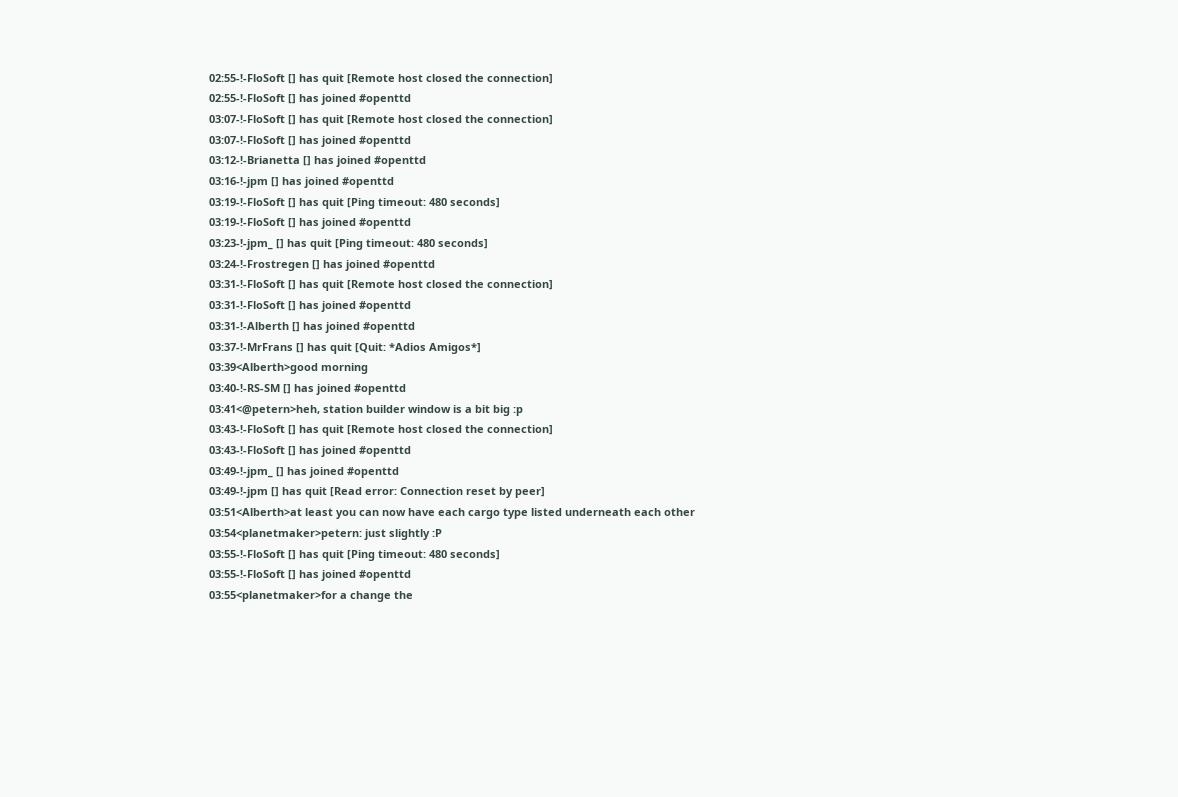02:55-!-FloSoft [] has quit [Remote host closed the connection]
02:55-!-FloSoft [] has joined #openttd
03:07-!-FloSoft [] has quit [Remote host closed the connection]
03:07-!-FloSoft [] has joined #openttd
03:12-!-Brianetta [] has joined #openttd
03:16-!-jpm [] has joined #openttd
03:19-!-FloSoft [] has quit [Ping timeout: 480 seconds]
03:19-!-FloSoft [] has joined #openttd
03:23-!-jpm_ [] has quit [Ping timeout: 480 seconds]
03:24-!-Frostregen [] has joined #openttd
03:31-!-FloSoft [] has quit [Remote host closed the connection]
03:31-!-FloSoft [] has joined #openttd
03:31-!-Alberth [] has joined #openttd
03:37-!-MrFrans [] has quit [Quit: *Adios Amigos*]
03:39<Alberth>good morning
03:40-!-RS-SM [] has joined #openttd
03:41<@petern>heh, station builder window is a bit big :p
03:43-!-FloSoft [] has quit [Remote host closed the connection]
03:43-!-FloSoft [] has joined #openttd
03:49-!-jpm_ [] has joined #openttd
03:49-!-jpm [] has quit [Read error: Connection reset by peer]
03:51<Alberth>at least you can now have each cargo type listed underneath each other
03:54<planetmaker>petern: just slightly :P
03:55-!-FloSoft [] has quit [Ping timeout: 480 seconds]
03:55-!-FloSoft [] has joined #openttd
03:55<planetmaker>for a change the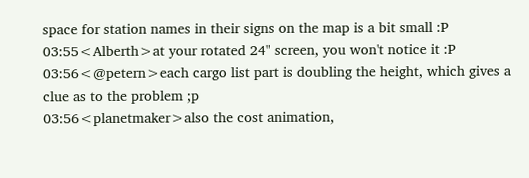space for station names in their signs on the map is a bit small :P
03:55<Alberth>at your rotated 24" screen, you won't notice it :P
03:56<@petern>each cargo list part is doubling the height, which gives a clue as to the problem ;p
03:56<planetmaker>also the cost animation,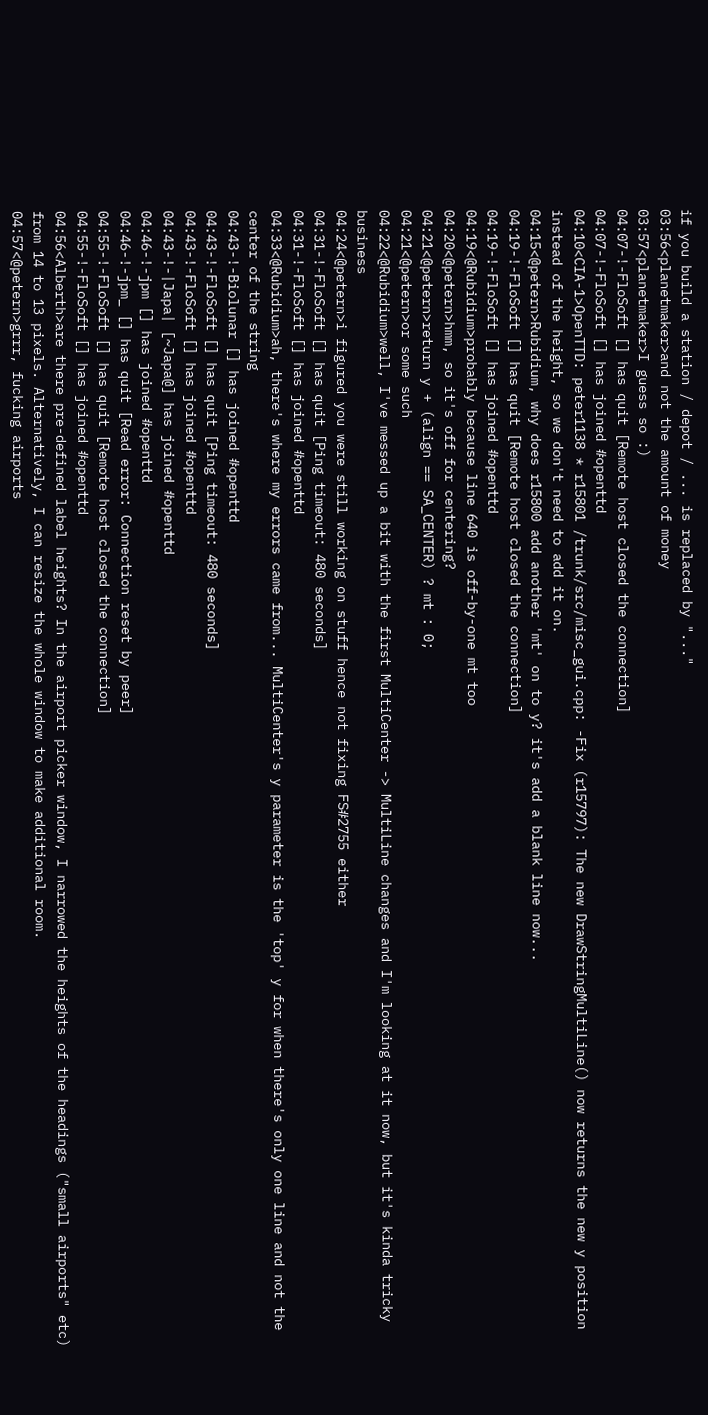if you build a station / depot / ... is replaced by "..."
03:56<planetmaker>and not the amount of money
03:57<planetmaker>I guess so :)
04:07-!-FloSoft [] has quit [Remote host closed the connection]
04:07-!-FloSoft [] has joined #openttd
04:10<CIA-1>OpenTTD: peter1138 * r15801 /trunk/src/misc_gui.cpp: -Fix (r15797): The new DrawStringMultiLine() now returns the new y position instead of the height, so we don't need to add it on.
04:15<@petern>Rubidium, why does r15800 add another 'mt' on to y? it's add a blank line now...
04:19-!-FloSoft [] has quit [Remote host closed the connection]
04:19-!-FloSoft [] has joined #openttd
04:19<@Rubidium>probably because line 640 is off-by-one mt too
04:20<@petern>hmm, so it's off for centering?
04:21<@petern>return y + (align == SA_CENTER) ? mt : 0;
04:21<@petern>or some such
04:22<@Rubidium>well, I've messed up a bit with the first MultiCenter -> MultiLine changes and I'm looking at it now, but it's kinda tricky business
04:24<@petern>i figured you were still working on stuff hence not fixing FS#2755 either
04:31-!-FloSoft [] has quit [Ping timeout: 480 seconds]
04:31-!-FloSoft [] has joined #openttd
04:33<@Rubidium>ah, there's where my errors came from... MultiCenter's y parameter is the 'top' y for when there's only one line and not the center of the string
04:43-!-Biolunar [] has joined #openttd
04:43-!-FloSoft [] has quit [Ping timeout: 480 seconds]
04:43-!-FloSoft [] has joined #openttd
04:43-!-|Japa| [~Japa@] has joined #openttd
04:46-!-jpm [] has joined #openttd
04:46-!-jpm_ [] has quit [Read error: Connection reset by peer]
04:55-!-FloSoft [] has quit [Remote host closed the connection]
04:55-!-FloSoft [] has joined #openttd
04:56<Alberth>are there pre-defined label heights? In the airport picker window, I narrowed the heights of the headings ("small airports" etc) from 14 to 13 pixels. Alternatively, I can resize the whole window to make additional room.
04:57<@petern>grrr, fucking airports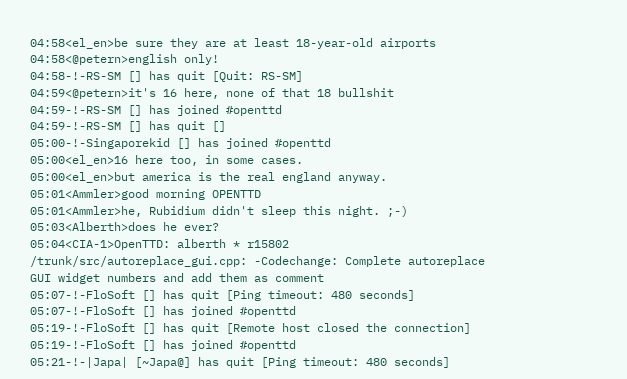04:58<el_en>be sure they are at least 18-year-old airports
04:58<@petern>english only!
04:58-!-RS-SM [] has quit [Quit: RS-SM]
04:59<@petern>it's 16 here, none of that 18 bullshit
04:59-!-RS-SM [] has joined #openttd
04:59-!-RS-SM [] has quit []
05:00-!-Singaporekid [] has joined #openttd
05:00<el_en>16 here too, in some cases.
05:00<el_en>but america is the real england anyway.
05:01<Ammler>good morning OPENTTD
05:01<Ammler>he, Rubidium didn't sleep this night. ;-)
05:03<Alberth>does he ever?
05:04<CIA-1>OpenTTD: alberth * r15802 /trunk/src/autoreplace_gui.cpp: -Codechange: Complete autoreplace GUI widget numbers and add them as comment
05:07-!-FloSoft [] has quit [Ping timeout: 480 seconds]
05:07-!-FloSoft [] has joined #openttd
05:19-!-FloSoft [] has quit [Remote host closed the connection]
05:19-!-FloSoft [] has joined #openttd
05:21-!-|Japa| [~Japa@] has quit [Ping timeout: 480 seconds]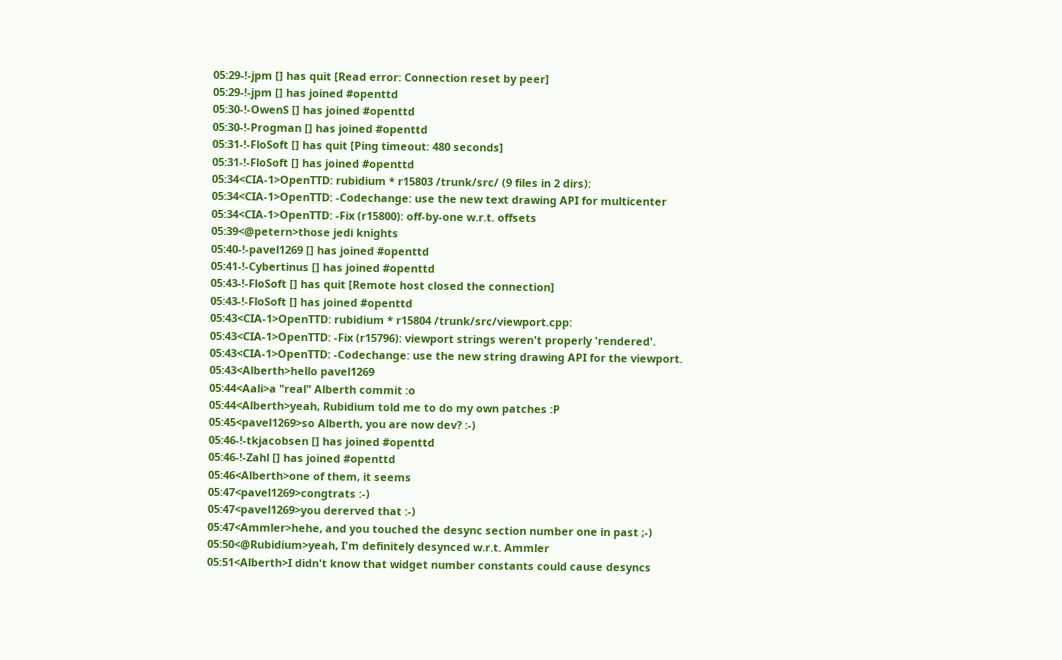05:29-!-jpm [] has quit [Read error: Connection reset by peer]
05:29-!-jpm [] has joined #openttd
05:30-!-OwenS [] has joined #openttd
05:30-!-Progman [] has joined #openttd
05:31-!-FloSoft [] has quit [Ping timeout: 480 seconds]
05:31-!-FloSoft [] has joined #openttd
05:34<CIA-1>OpenTTD: rubidium * r15803 /trunk/src/ (9 files in 2 dirs):
05:34<CIA-1>OpenTTD: -Codechange: use the new text drawing API for multicenter
05:34<CIA-1>OpenTTD: -Fix (r15800): off-by-one w.r.t. offsets
05:39<@petern>those jedi knights
05:40-!-pavel1269 [] has joined #openttd
05:41-!-Cybertinus [] has joined #openttd
05:43-!-FloSoft [] has quit [Remote host closed the connection]
05:43-!-FloSoft [] has joined #openttd
05:43<CIA-1>OpenTTD: rubidium * r15804 /trunk/src/viewport.cpp:
05:43<CIA-1>OpenTTD: -Fix (r15796): viewport strings weren't properly 'rendered'.
05:43<CIA-1>OpenTTD: -Codechange: use the new string drawing API for the viewport.
05:43<Alberth>hello pavel1269
05:44<Aali>a "real" Alberth commit :o
05:44<Alberth>yeah, Rubidium told me to do my own patches :P
05:45<pavel1269>so Alberth, you are now dev? :-)
05:46-!-tkjacobsen [] has joined #openttd
05:46-!-Zahl [] has joined #openttd
05:46<Alberth>one of them, it seems
05:47<pavel1269>congtrats :-)
05:47<pavel1269>you dererved that :-)
05:47<Ammler>hehe, and you touched the desync section number one in past ;-)
05:50<@Rubidium>yeah, I'm definitely desynced w.r.t. Ammler
05:51<Alberth>I didn't know that widget number constants could cause desyncs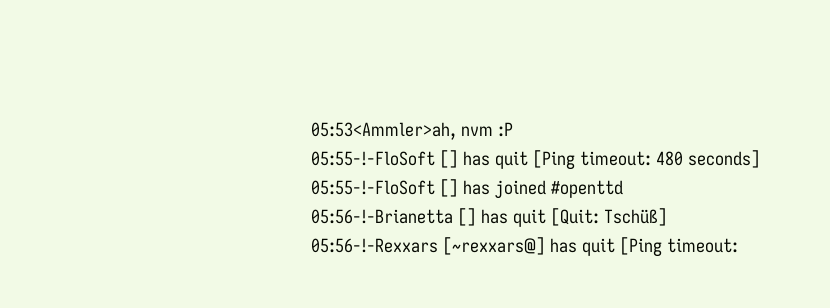05:53<Ammler>ah, nvm :P
05:55-!-FloSoft [] has quit [Ping timeout: 480 seconds]
05:55-!-FloSoft [] has joined #openttd
05:56-!-Brianetta [] has quit [Quit: Tschüß]
05:56-!-Rexxars [~rexxars@] has quit [Ping timeout: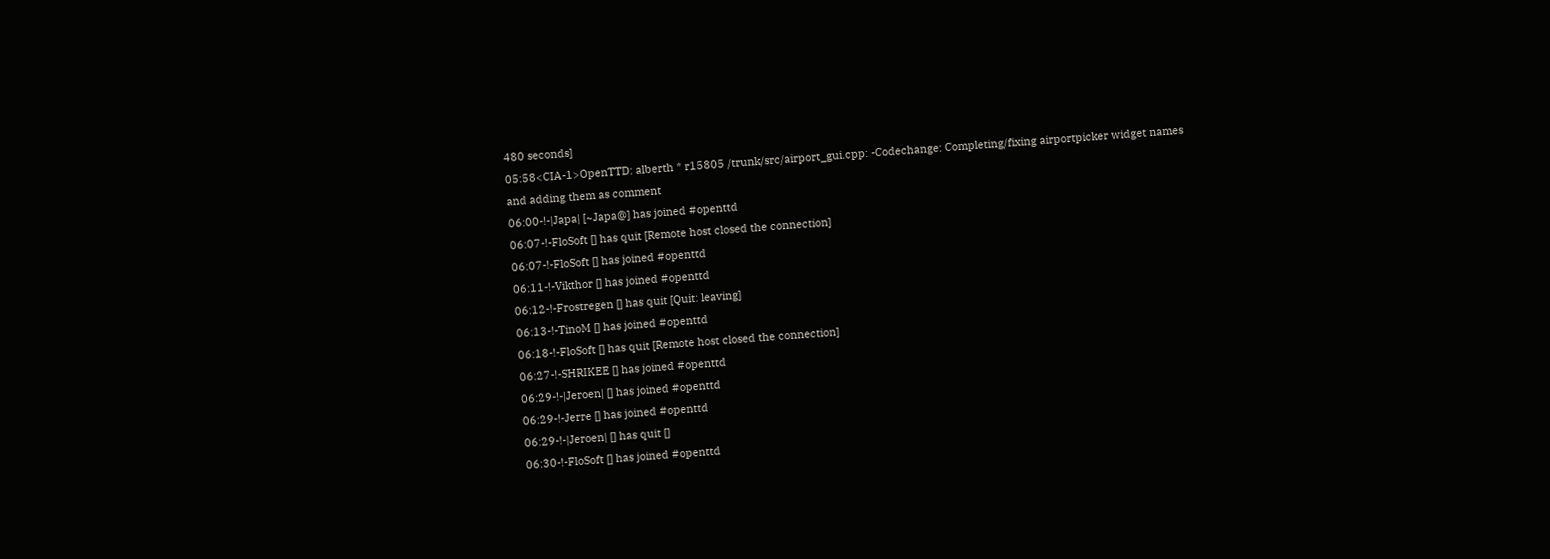480 seconds]
05:58<CIA-1>OpenTTD: alberth * r15805 /trunk/src/airport_gui.cpp: -Codechange: Completing/fixing airportpicker widget names and adding them as comment
06:00-!-|Japa| [~Japa@] has joined #openttd
06:07-!-FloSoft [] has quit [Remote host closed the connection]
06:07-!-FloSoft [] has joined #openttd
06:11-!-Vikthor [] has joined #openttd
06:12-!-Frostregen [] has quit [Quit: leaving]
06:13-!-TinoM [] has joined #openttd
06:18-!-FloSoft [] has quit [Remote host closed the connection]
06:27-!-SHRIKEE [] has joined #openttd
06:29-!-|Jeroen| [] has joined #openttd
06:29-!-Jerre [] has joined #openttd
06:29-!-|Jeroen| [] has quit []
06:30-!-FloSoft [] has joined #openttd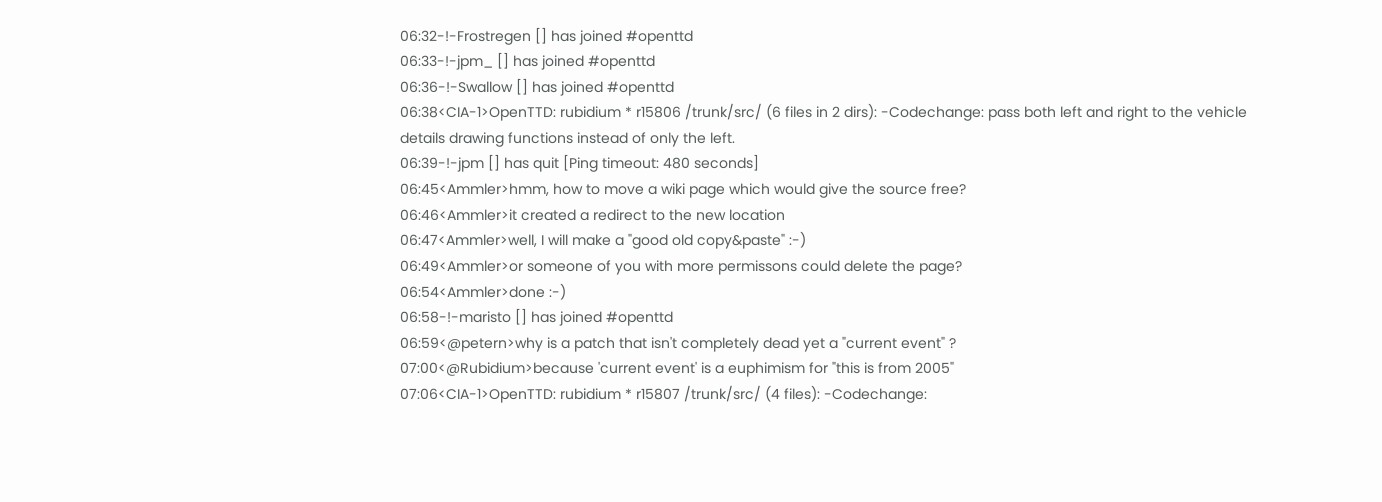06:32-!-Frostregen [] has joined #openttd
06:33-!-jpm_ [] has joined #openttd
06:36-!-Swallow [] has joined #openttd
06:38<CIA-1>OpenTTD: rubidium * r15806 /trunk/src/ (6 files in 2 dirs): -Codechange: pass both left and right to the vehicle details drawing functions instead of only the left.
06:39-!-jpm [] has quit [Ping timeout: 480 seconds]
06:45<Ammler>hmm, how to move a wiki page which would give the source free?
06:46<Ammler>it created a redirect to the new location
06:47<Ammler>well, I will make a "good old copy&paste" :-)
06:49<Ammler>or someone of you with more permissons could delete the page?
06:54<Ammler>done :-)
06:58-!-maristo [] has joined #openttd
06:59<@petern>why is a patch that isn't completely dead yet a "current event" ?
07:00<@Rubidium>because 'current event' is a euphimism for "this is from 2005"
07:06<CIA-1>OpenTTD: rubidium * r15807 /trunk/src/ (4 files): -Codechange: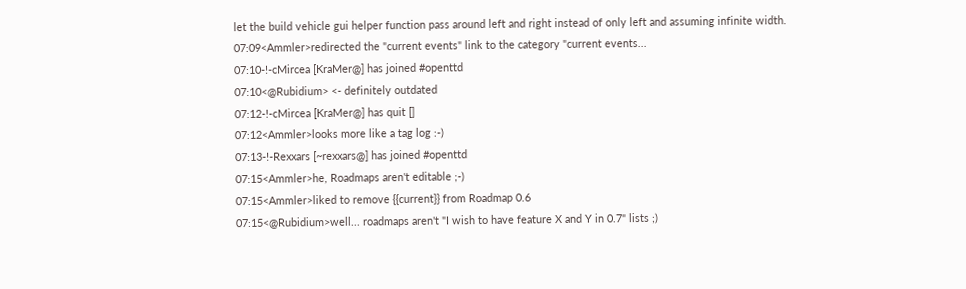let the build vehicle gui helper function pass around left and right instead of only left and assuming infinite width.
07:09<Ammler>redirected the "current events" link to the category "current events...
07:10-!-cMircea [KraMer@] has joined #openttd
07:10<@Rubidium> <- definitely outdated
07:12-!-cMircea [KraMer@] has quit []
07:12<Ammler>looks more like a tag log :-)
07:13-!-Rexxars [~rexxars@] has joined #openttd
07:15<Ammler>he, Roadmaps aren't editable ;-)
07:15<Ammler>liked to remove {{current}} from Roadmap 0.6
07:15<@Rubidium>well... roadmaps aren't "I wish to have feature X and Y in 0.7" lists ;)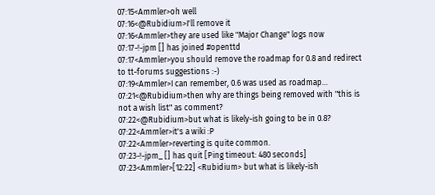07:15<Ammler>oh well
07:16<@Rubidium>I'll remove it
07:16<Ammler>they are used like "Major Change" logs now
07:17-!-jpm [] has joined #openttd
07:17<Ammler>you should remove the roadmap for 0.8 and redirect to tt-forums suggestions :-)
07:19<Ammler>I can remember, 0.6 was used as roadmap...
07:21<@Rubidium>then why are things being removed with "this is not a wish list" as comment?
07:22<@Rubidium>but what is likely-ish going to be in 0.8?
07:22<Ammler>it's a wiki :P
07:22<Ammler>reverting is quite common.
07:23-!-jpm_ [] has quit [Ping timeout: 480 seconds]
07:23<Ammler>[12:22] <Rubidium> but what is likely-ish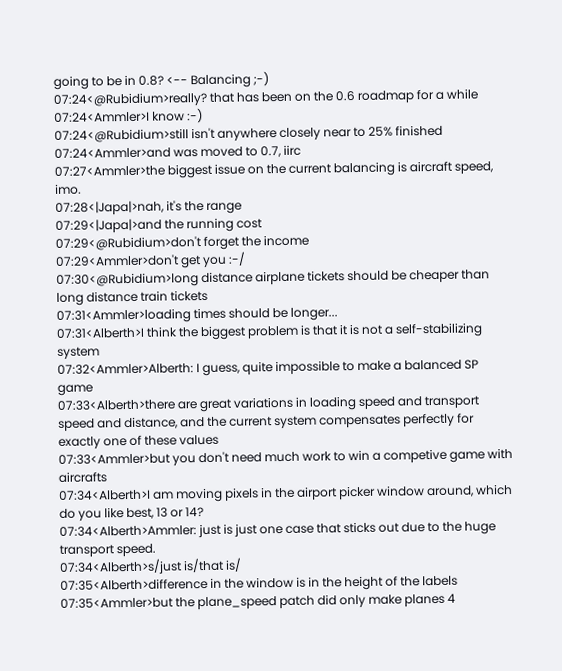going to be in 0.8? <-- Balancing ;-)
07:24<@Rubidium>really? that has been on the 0.6 roadmap for a while
07:24<Ammler>I know :-)
07:24<@Rubidium>still isn't anywhere closely near to 25% finished
07:24<Ammler>and was moved to 0.7, iirc
07:27<Ammler>the biggest issue on the current balancing is aircraft speed, imo.
07:28<|Japa|>nah, it's the range
07:29<|Japa|>and the running cost
07:29<@Rubidium>don't forget the income
07:29<Ammler>don't get you :-/
07:30<@Rubidium>long distance airplane tickets should be cheaper than long distance train tickets
07:31<Ammler>loading times should be longer...
07:31<Alberth>I think the biggest problem is that it is not a self-stabilizing system
07:32<Ammler>Alberth: I guess, quite impossible to make a balanced SP game
07:33<Alberth>there are great variations in loading speed and transport speed and distance, and the current system compensates perfectly for exactly one of these values
07:33<Ammler>but you don't need much work to win a competive game with aircrafts
07:34<Alberth>I am moving pixels in the airport picker window around, which do you like best, 13 or 14?
07:34<Alberth>Ammler: just is just one case that sticks out due to the huge transport speed.
07:34<Alberth>s/just is/that is/
07:35<Alberth>difference in the window is in the height of the labels
07:35<Ammler>but the plane_speed patch did only make planes 4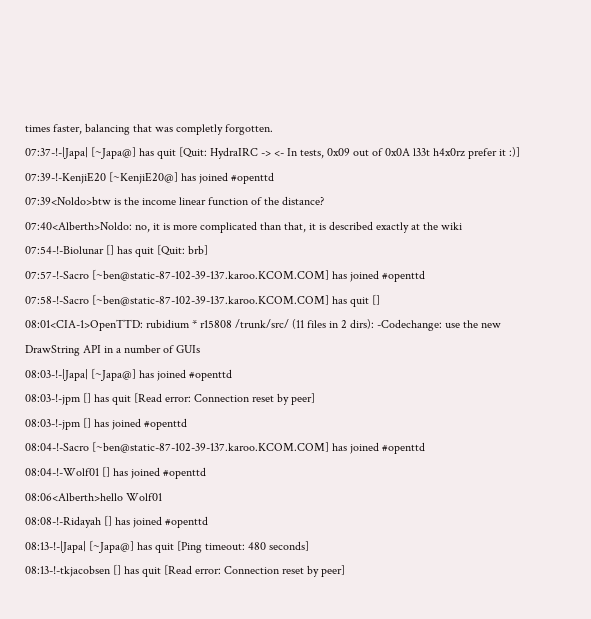times faster, balancing that was completly forgotten.
07:37-!-|Japa| [~Japa@] has quit [Quit: HydraIRC -> <- In tests, 0x09 out of 0x0A l33t h4x0rz prefer it :)]
07:39-!-KenjiE20 [~KenjiE20@] has joined #openttd
07:39<Noldo>btw is the income linear function of the distance?
07:40<Alberth>Noldo: no, it is more complicated than that, it is described exactly at the wiki
07:54-!-Biolunar [] has quit [Quit: brb]
07:57-!-Sacro [~ben@static-87-102-39-137.karoo.KCOM.COM] has joined #openttd
07:58-!-Sacro [~ben@static-87-102-39-137.karoo.KCOM.COM] has quit []
08:01<CIA-1>OpenTTD: rubidium * r15808 /trunk/src/ (11 files in 2 dirs): -Codechange: use the new DrawString API in a number of GUIs
08:03-!-|Japa| [~Japa@] has joined #openttd
08:03-!-jpm [] has quit [Read error: Connection reset by peer]
08:03-!-jpm [] has joined #openttd
08:04-!-Sacro [~ben@static-87-102-39-137.karoo.KCOM.COM] has joined #openttd
08:04-!-Wolf01 [] has joined #openttd
08:06<Alberth>hello Wolf01
08:08-!-Ridayah [] has joined #openttd
08:13-!-|Japa| [~Japa@] has quit [Ping timeout: 480 seconds]
08:13-!-tkjacobsen [] has quit [Read error: Connection reset by peer]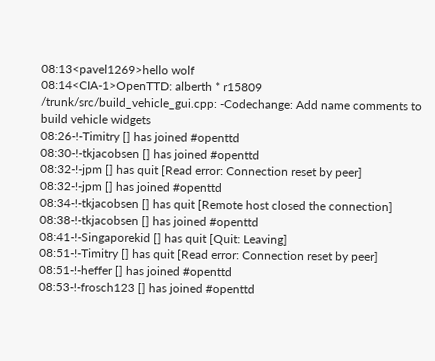08:13<pavel1269>hello wolf
08:14<CIA-1>OpenTTD: alberth * r15809 /trunk/src/build_vehicle_gui.cpp: -Codechange: Add name comments to build vehicle widgets
08:26-!-Timitry [] has joined #openttd
08:30-!-tkjacobsen [] has joined #openttd
08:32-!-jpm [] has quit [Read error: Connection reset by peer]
08:32-!-jpm [] has joined #openttd
08:34-!-tkjacobsen [] has quit [Remote host closed the connection]
08:38-!-tkjacobsen [] has joined #openttd
08:41-!-Singaporekid [] has quit [Quit: Leaving]
08:51-!-Timitry [] has quit [Read error: Connection reset by peer]
08:51-!-heffer [] has joined #openttd
08:53-!-frosch123 [] has joined #openttd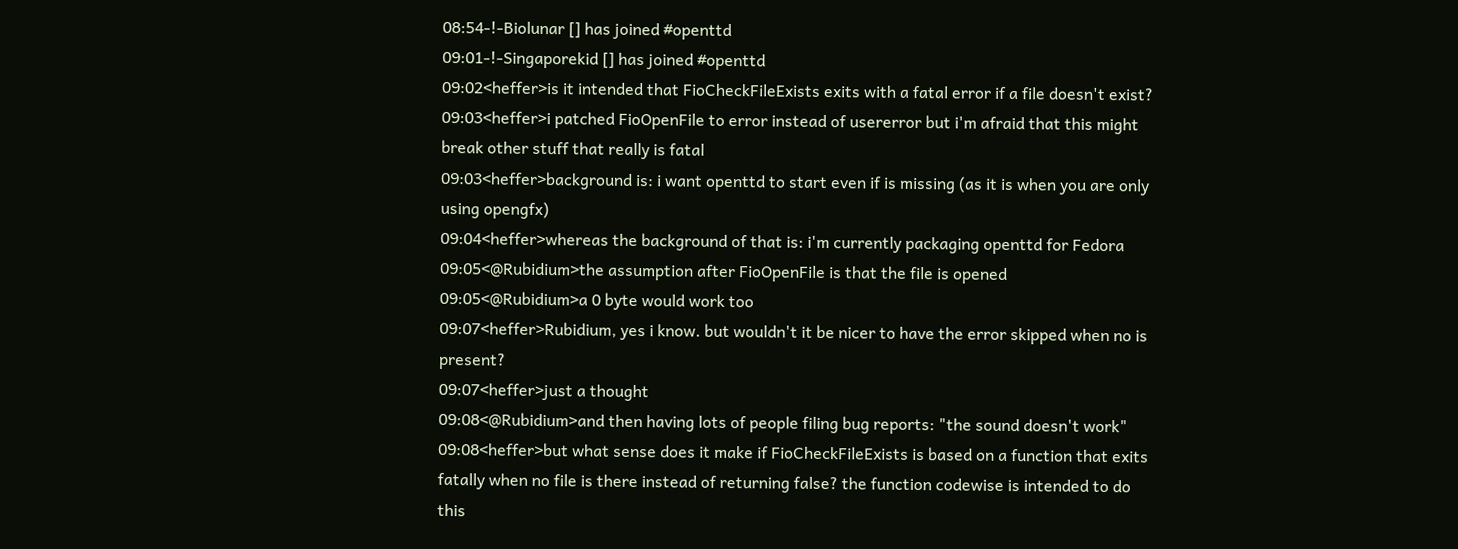08:54-!-Biolunar [] has joined #openttd
09:01-!-Singaporekid [] has joined #openttd
09:02<heffer>is it intended that FioCheckFileExists exits with a fatal error if a file doesn't exist?
09:03<heffer>i patched FioOpenFile to error instead of usererror but i'm afraid that this might break other stuff that really is fatal
09:03<heffer>background is: i want openttd to start even if is missing (as it is when you are only using opengfx)
09:04<heffer>whereas the background of that is: i'm currently packaging openttd for Fedora
09:05<@Rubidium>the assumption after FioOpenFile is that the file is opened
09:05<@Rubidium>a 0 byte would work too
09:07<heffer>Rubidium, yes i know. but wouldn't it be nicer to have the error skipped when no is present?
09:07<heffer>just a thought
09:08<@Rubidium>and then having lots of people filing bug reports: "the sound doesn't work"
09:08<heffer>but what sense does it make if FioCheckFileExists is based on a function that exits fatally when no file is there instead of returning false? the function codewise is intended to do this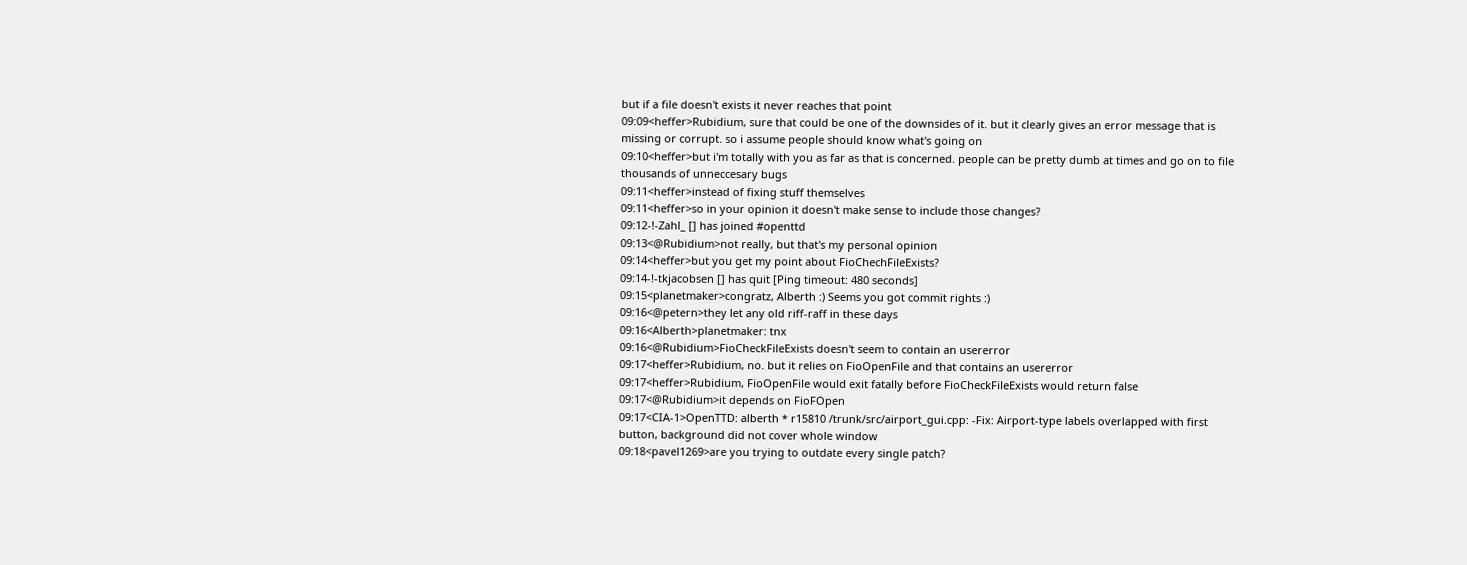but if a file doesn't exists it never reaches that point
09:09<heffer>Rubidium, sure that could be one of the downsides of it. but it clearly gives an error message that is missing or corrupt. so i assume people should know what's going on
09:10<heffer>but i'm totally with you as far as that is concerned. people can be pretty dumb at times and go on to file thousands of unneccesary bugs
09:11<heffer>instead of fixing stuff themselves
09:11<heffer>so in your opinion it doesn't make sense to include those changes?
09:12-!-Zahl_ [] has joined #openttd
09:13<@Rubidium>not really, but that's my personal opinion
09:14<heffer>but you get my point about FioChechFileExists?
09:14-!-tkjacobsen [] has quit [Ping timeout: 480 seconds]
09:15<planetmaker>congratz, Alberth :) Seems you got commit rights :)
09:16<@petern>they let any old riff-raff in these days
09:16<Alberth>planetmaker: tnx
09:16<@Rubidium>FioCheckFileExists doesn't seem to contain an usererror
09:17<heffer>Rubidium, no. but it relies on FioOpenFile and that contains an usererror
09:17<heffer>Rubidium, FioOpenFile would exit fatally before FioCheckFileExists would return false
09:17<@Rubidium>it depends on FioFOpen
09:17<CIA-1>OpenTTD: alberth * r15810 /trunk/src/airport_gui.cpp: -Fix: Airport-type labels overlapped with first button, background did not cover whole window
09:18<pavel1269>are you trying to outdate every single patch?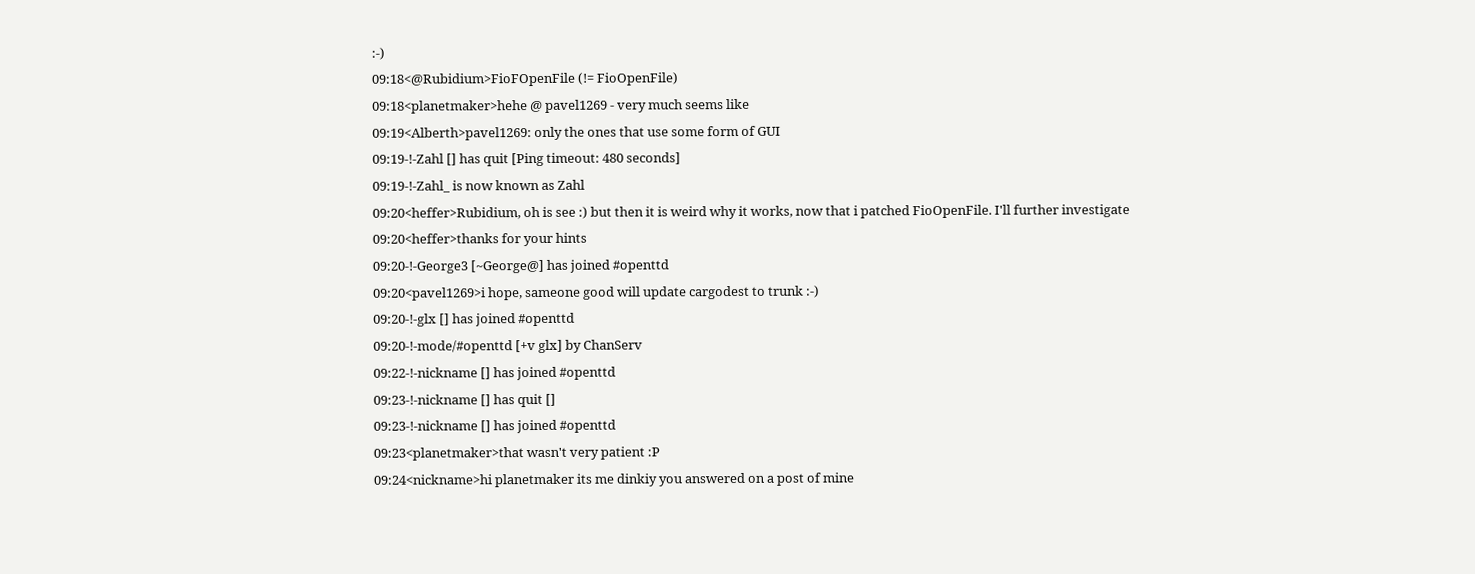:-)
09:18<@Rubidium>FioFOpenFile (!= FioOpenFile)
09:18<planetmaker>hehe @ pavel1269 - very much seems like
09:19<Alberth>pavel1269: only the ones that use some form of GUI
09:19-!-Zahl [] has quit [Ping timeout: 480 seconds]
09:19-!-Zahl_ is now known as Zahl
09:20<heffer>Rubidium, oh is see :) but then it is weird why it works, now that i patched FioOpenFile. I'll further investigate
09:20<heffer>thanks for your hints
09:20-!-George3 [~George@] has joined #openttd
09:20<pavel1269>i hope, sameone good will update cargodest to trunk :-)
09:20-!-glx [] has joined #openttd
09:20-!-mode/#openttd [+v glx] by ChanServ
09:22-!-nickname [] has joined #openttd
09:23-!-nickname [] has quit []
09:23-!-nickname [] has joined #openttd
09:23<planetmaker>that wasn't very patient :P
09:24<nickname>hi planetmaker its me dinkiy you answered on a post of mine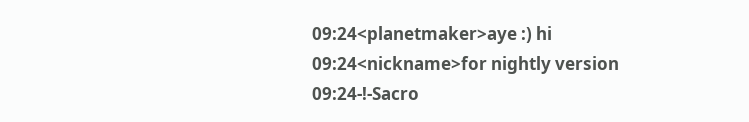09:24<planetmaker>aye :) hi
09:24<nickname>for nightly version
09:24-!-Sacro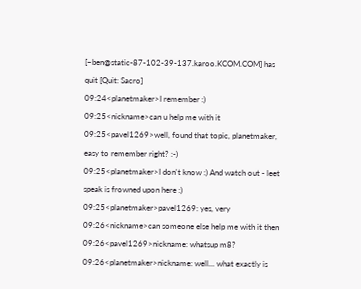[~ben@static-87-102-39-137.karoo.KCOM.COM] has quit [Quit: Sacro]
09:24<planetmaker>I remember :)
09:25<nickname>can u help me with it
09:25<pavel1269>well, found that topic, planetmaker, easy to remember right? :-)
09:25<planetmaker>I don't know :) And watch out - leet speak is frowned upon here :)
09:25<planetmaker>pavel1269: yes, very
09:26<nickname>can someone else help me with it then
09:26<pavel1269>nickname: whatsup m8?
09:26<planetmaker>nickname: well... what exactly is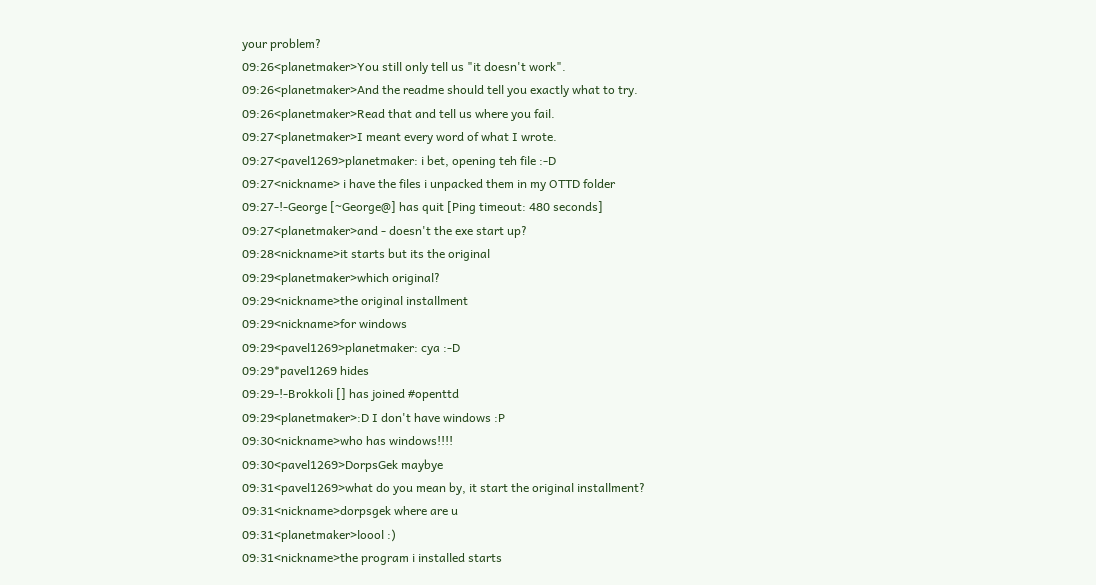your problem?
09:26<planetmaker>You still only tell us "it doesn't work".
09:26<planetmaker>And the readme should tell you exactly what to try.
09:26<planetmaker>Read that and tell us where you fail.
09:27<planetmaker>I meant every word of what I wrote.
09:27<pavel1269>planetmaker: i bet, opening teh file :-D
09:27<nickname> i have the files i unpacked them in my OTTD folder
09:27-!-George [~George@] has quit [Ping timeout: 480 seconds]
09:27<planetmaker>and - doesn't the exe start up?
09:28<nickname>it starts but its the original
09:29<planetmaker>which original?
09:29<nickname>the original installment
09:29<nickname>for windows
09:29<pavel1269>planetmaker: cya :-D
09:29*pavel1269 hides
09:29-!-Brokkoli [] has joined #openttd
09:29<planetmaker>:D I don't have windows :P
09:30<nickname>who has windows!!!!
09:30<pavel1269>DorpsGek maybye
09:31<pavel1269>what do you mean by, it start the original installment?
09:31<nickname>dorpsgek where are u
09:31<planetmaker>loool :)
09:31<nickname>the program i installed starts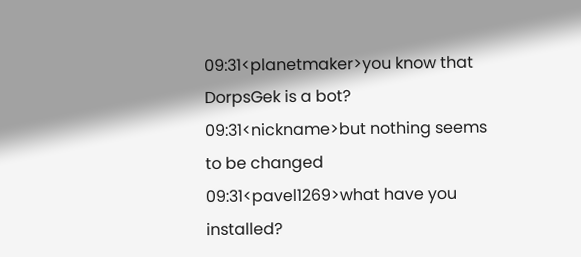09:31<planetmaker>you know that DorpsGek is a bot?
09:31<nickname>but nothing seems to be changed
09:31<pavel1269>what have you installed?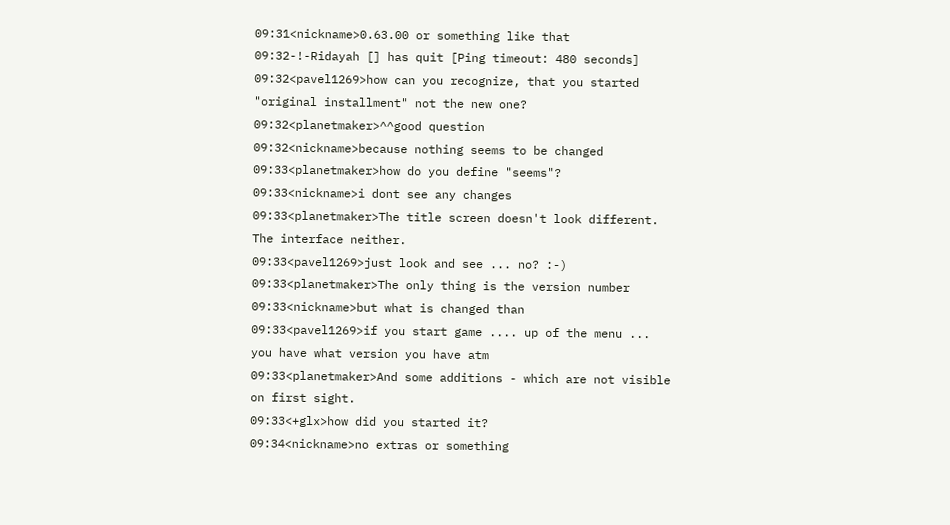09:31<nickname>0.63.00 or something like that
09:32-!-Ridayah [] has quit [Ping timeout: 480 seconds]
09:32<pavel1269>how can you recognize, that you started "original installment" not the new one?
09:32<planetmaker>^^good question
09:32<nickname>because nothing seems to be changed
09:33<planetmaker>how do you define "seems"?
09:33<nickname>i dont see any changes
09:33<planetmaker>The title screen doesn't look different. The interface neither.
09:33<pavel1269>just look and see ... no? :-)
09:33<planetmaker>The only thing is the version number
09:33<nickname>but what is changed than
09:33<pavel1269>if you start game .... up of the menu ... you have what version you have atm
09:33<planetmaker>And some additions - which are not visible on first sight.
09:33<+glx>how did you started it?
09:34<nickname>no extras or something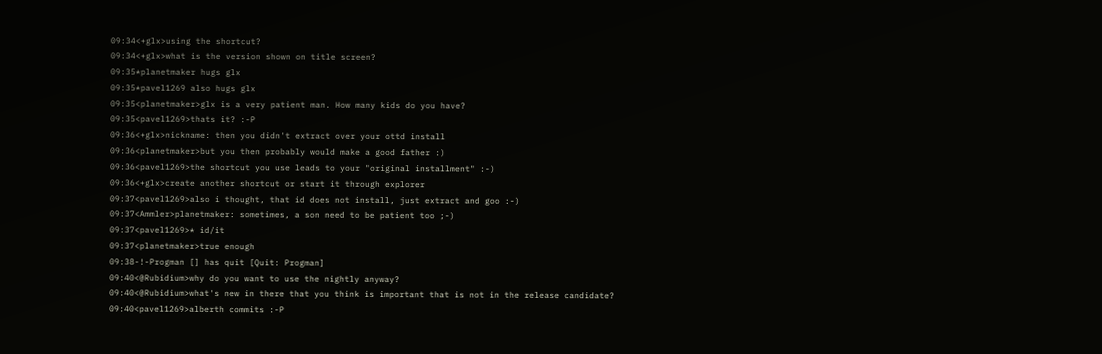09:34<+glx>using the shortcut?
09:34<+glx>what is the version shown on title screen?
09:35*planetmaker hugs glx
09:35*pavel1269 also hugs glx
09:35<planetmaker>glx is a very patient man. How many kids do you have?
09:35<pavel1269>thats it? :-P
09:36<+glx>nickname: then you didn't extract over your ottd install
09:36<planetmaker>but you then probably would make a good father :)
09:36<pavel1269>the shortcut you use leads to your "original installment" :-)
09:36<+glx>create another shortcut or start it through explorer
09:37<pavel1269>also i thought, that id does not install, just extract and goo :-)
09:37<Ammler>planetmaker: sometimes, a son need to be patient too ;-)
09:37<pavel1269>* id/it
09:37<planetmaker>true enough
09:38-!-Progman [] has quit [Quit: Progman]
09:40<@Rubidium>why do you want to use the nightly anyway?
09:40<@Rubidium>what's new in there that you think is important that is not in the release candidate?
09:40<pavel1269>alberth commits :-P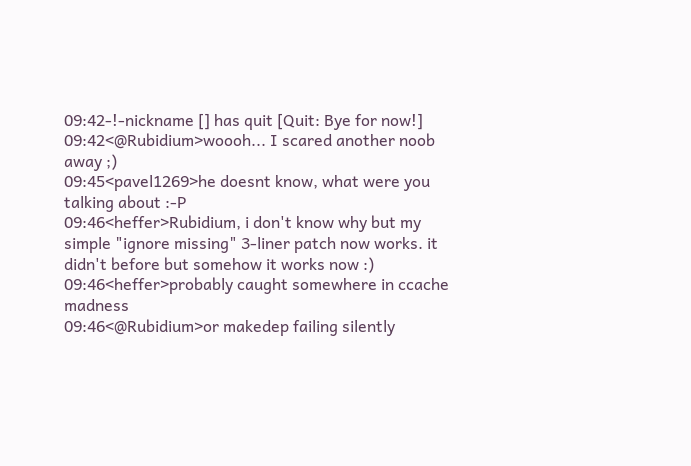09:42-!-nickname [] has quit [Quit: Bye for now!]
09:42<@Rubidium>woooh... I scared another noob away ;)
09:45<pavel1269>he doesnt know, what were you talking about :-P
09:46<heffer>Rubidium, i don't know why but my simple "ignore missing" 3-liner patch now works. it didn't before but somehow it works now :)
09:46<heffer>probably caught somewhere in ccache madness
09:46<@Rubidium>or makedep failing silently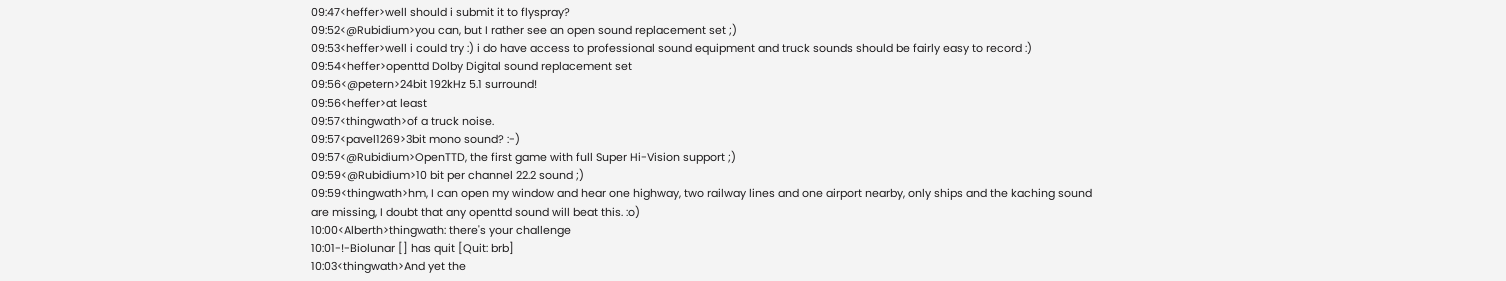09:47<heffer>well should i submit it to flyspray?
09:52<@Rubidium>you can, but I rather see an open sound replacement set ;)
09:53<heffer>well i could try :) i do have access to professional sound equipment and truck sounds should be fairly easy to record :)
09:54<heffer>openttd Dolby Digital sound replacement set
09:56<@petern>24bit 192kHz 5.1 surround!
09:56<heffer>at least
09:57<thingwath>of a truck noise.
09:57<pavel1269>3bit mono sound? :-)
09:57<@Rubidium>OpenTTD, the first game with full Super Hi-Vision support ;)
09:59<@Rubidium>10 bit per channel 22.2 sound ;)
09:59<thingwath>hm, I can open my window and hear one highway, two railway lines and one airport nearby, only ships and the kaching sound are missing, I doubt that any openttd sound will beat this. :o)
10:00<Alberth>thingwath: there's your challenge
10:01-!-Biolunar [] has quit [Quit: brb]
10:03<thingwath>And yet the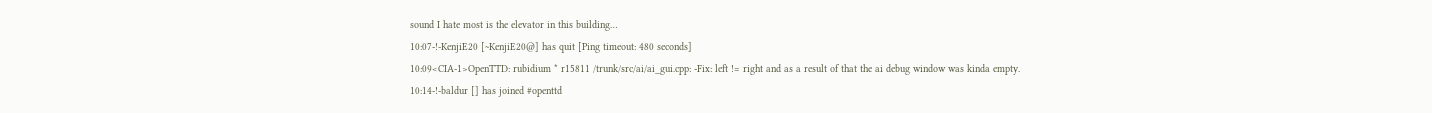sound I hate most is the elevator in this building…
10:07-!-KenjiE20 [~KenjiE20@] has quit [Ping timeout: 480 seconds]
10:09<CIA-1>OpenTTD: rubidium * r15811 /trunk/src/ai/ai_gui.cpp: -Fix: left != right and as a result of that the ai debug window was kinda empty.
10:14-!-baldur [] has joined #openttd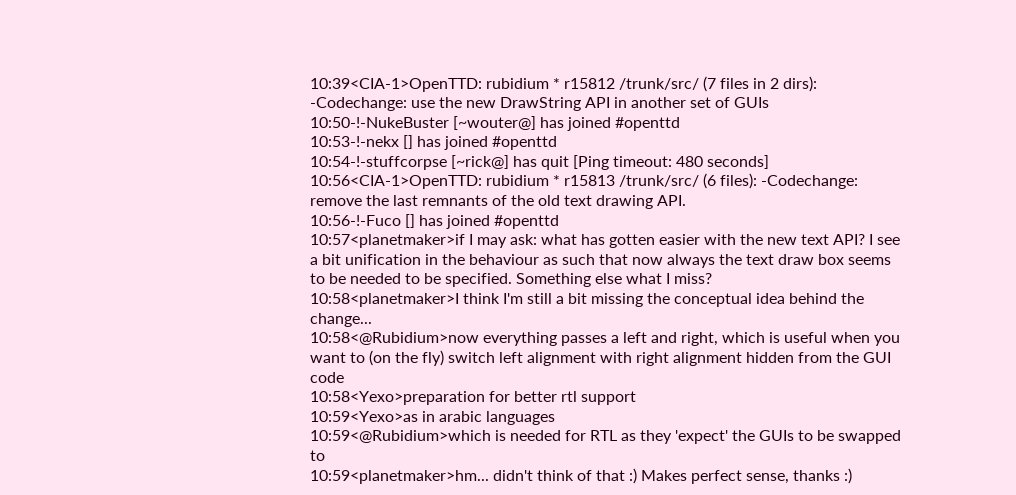10:39<CIA-1>OpenTTD: rubidium * r15812 /trunk/src/ (7 files in 2 dirs): -Codechange: use the new DrawString API in another set of GUIs
10:50-!-NukeBuster [~wouter@] has joined #openttd
10:53-!-nekx [] has joined #openttd
10:54-!-stuffcorpse [~rick@] has quit [Ping timeout: 480 seconds]
10:56<CIA-1>OpenTTD: rubidium * r15813 /trunk/src/ (6 files): -Codechange: remove the last remnants of the old text drawing API.
10:56-!-Fuco [] has joined #openttd
10:57<planetmaker>if I may ask: what has gotten easier with the new text API? I see a bit unification in the behaviour as such that now always the text draw box seems to be needed to be specified. Something else what I miss?
10:58<planetmaker>I think I'm still a bit missing the conceptual idea behind the change...
10:58<@Rubidium>now everything passes a left and right, which is useful when you want to (on the fly) switch left alignment with right alignment hidden from the GUI code
10:58<Yexo>preparation for better rtl support
10:59<Yexo>as in arabic languages
10:59<@Rubidium>which is needed for RTL as they 'expect' the GUIs to be swapped to
10:59<planetmaker>hm... didn't think of that :) Makes perfect sense, thanks :)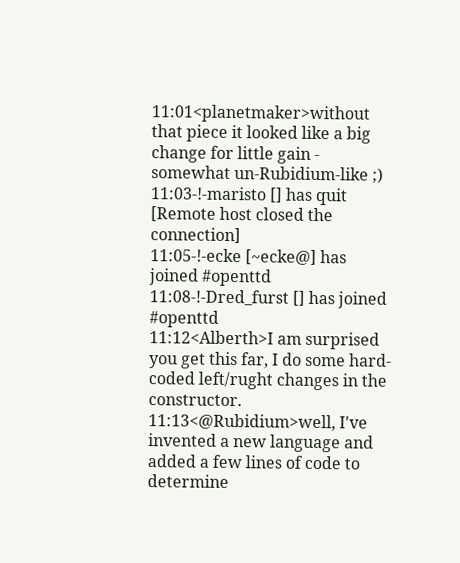11:01<planetmaker>without that piece it looked like a big change for little gain - somewhat un-Rubidium-like ;)
11:03-!-maristo [] has quit [Remote host closed the connection]
11:05-!-ecke [~ecke@] has joined #openttd
11:08-!-Dred_furst [] has joined #openttd
11:12<Alberth>I am surprised you get this far, I do some hard-coded left/rught changes in the constructor.
11:13<@Rubidium>well, I've invented a new language and added a few lines of code to determine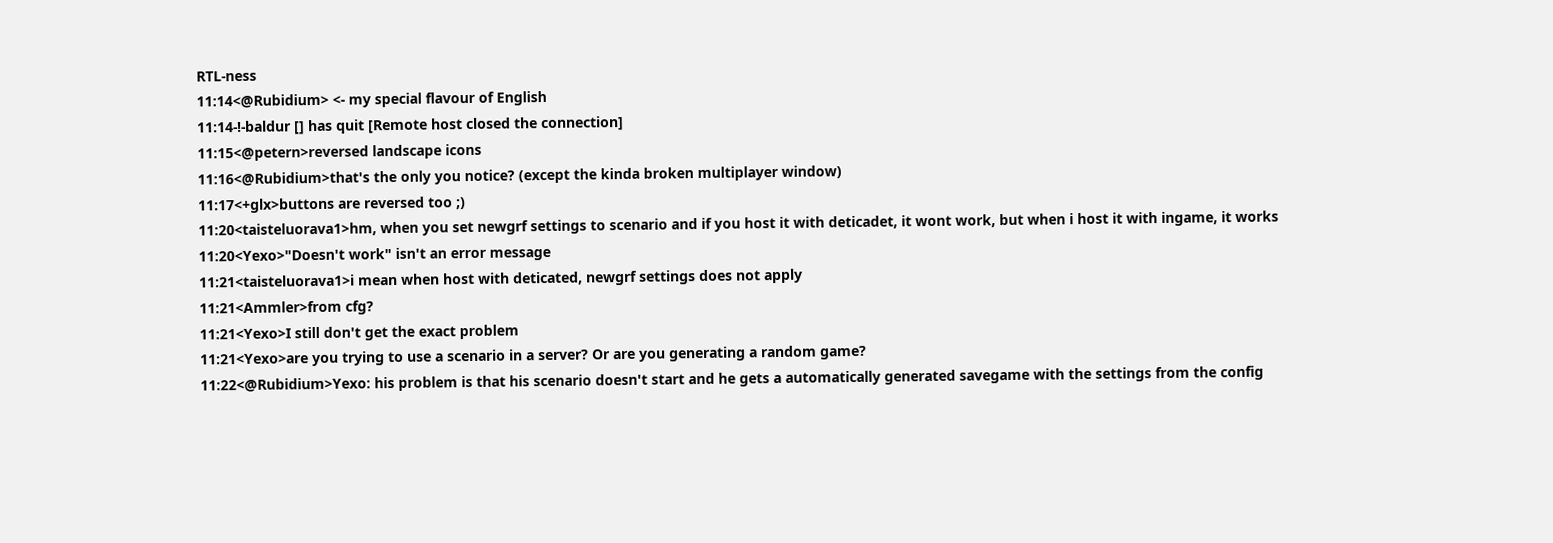RTL-ness
11:14<@Rubidium> <- my special flavour of English
11:14-!-baldur [] has quit [Remote host closed the connection]
11:15<@petern>reversed landscape icons
11:16<@Rubidium>that's the only you notice? (except the kinda broken multiplayer window)
11:17<+glx>buttons are reversed too ;)
11:20<taisteluorava1>hm, when you set newgrf settings to scenario and if you host it with deticadet, it wont work, but when i host it with ingame, it works
11:20<Yexo>"Doesn't work" isn't an error message
11:21<taisteluorava1>i mean when host with deticated, newgrf settings does not apply
11:21<Ammler>from cfg?
11:21<Yexo>I still don't get the exact problem
11:21<Yexo>are you trying to use a scenario in a server? Or are you generating a random game?
11:22<@Rubidium>Yexo: his problem is that his scenario doesn't start and he gets a automatically generated savegame with the settings from the config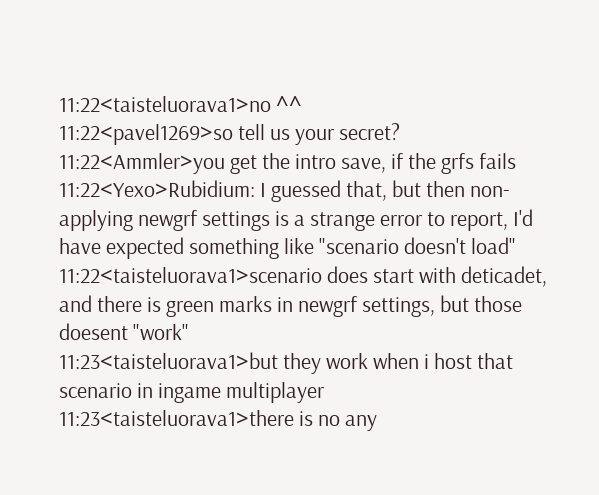11:22<taisteluorava1>no ^^
11:22<pavel1269>so tell us your secret?
11:22<Ammler>you get the intro save, if the grfs fails
11:22<Yexo>Rubidium: I guessed that, but then non-applying newgrf settings is a strange error to report, I'd have expected something like "scenario doesn't load"
11:22<taisteluorava1>scenario does start with deticadet, and there is green marks in newgrf settings, but those doesent "work"
11:23<taisteluorava1>but they work when i host that scenario in ingame multiplayer
11:23<taisteluorava1>there is no any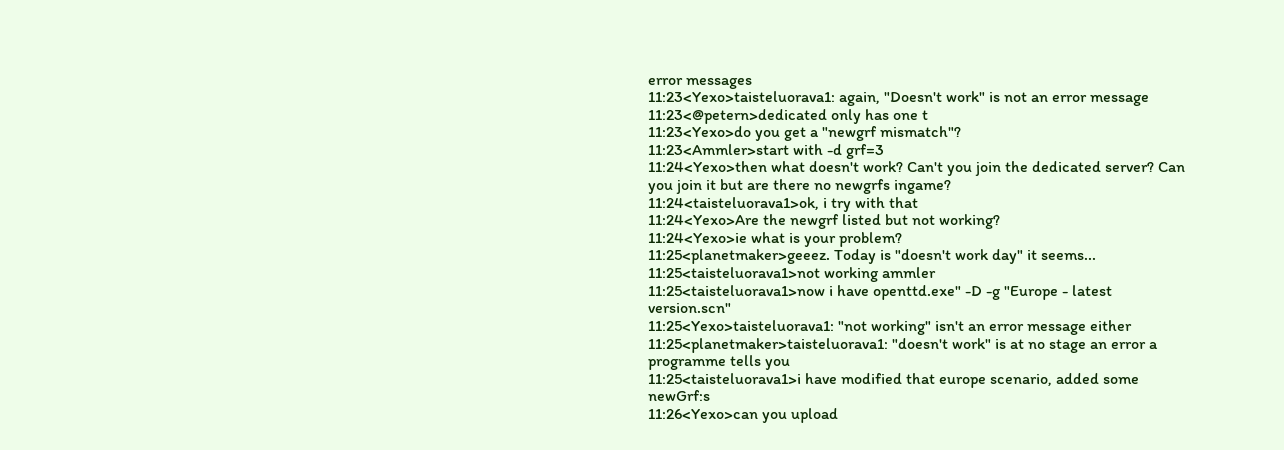error messages
11:23<Yexo>taisteluorava1: again, "Doesn't work" is not an error message
11:23<@petern>dedicated only has one t
11:23<Yexo>do you get a "newgrf mismatch"?
11:23<Ammler>start with -d grf=3
11:24<Yexo>then what doesn't work? Can't you join the dedicated server? Can you join it but are there no newgrfs ingame?
11:24<taisteluorava1>ok, i try with that
11:24<Yexo>Are the newgrf listed but not working?
11:24<Yexo>ie what is your problem?
11:25<planetmaker>geeez. Today is "doesn't work day" it seems...
11:25<taisteluorava1>not working ammler
11:25<taisteluorava1>now i have openttd.exe" -D -g "Europe - latest version.scn"
11:25<Yexo>taisteluorava1: "not working" isn't an error message either
11:25<planetmaker>taisteluorava1: "doesn't work" is at no stage an error a programme tells you
11:25<taisteluorava1>i have modified that europe scenario, added some newGrf:s
11:26<Yexo>can you upload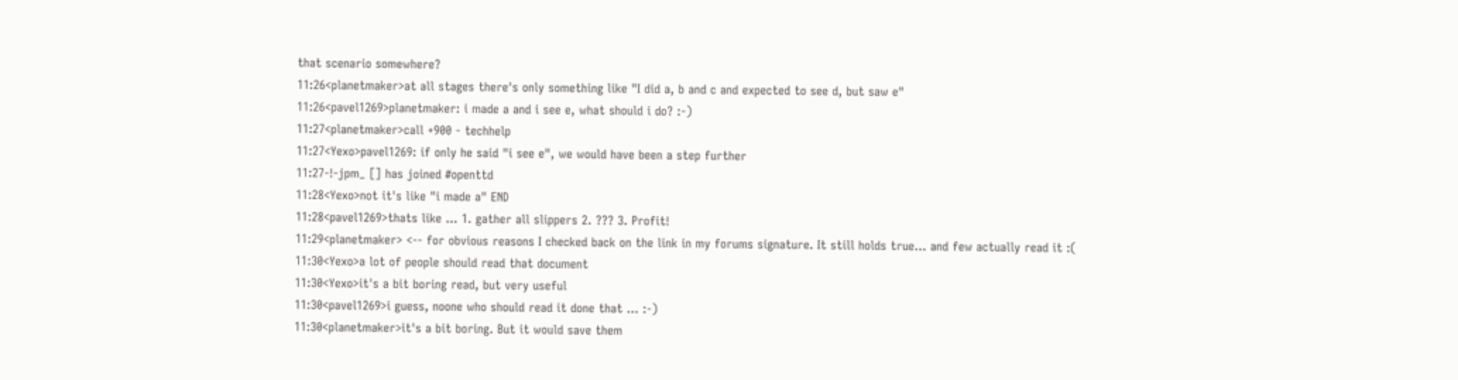that scenario somewhere?
11:26<planetmaker>at all stages there's only something like "I did a, b and c and expected to see d, but saw e"
11:26<pavel1269>planetmaker: i made a and i see e, what should i do? :-)
11:27<planetmaker>call +900 - techhelp
11:27<Yexo>pavel1269: if only he said "i see e", we would have been a step further
11:27-!-jpm_ [] has joined #openttd
11:28<Yexo>not it's like "i made a" END
11:28<pavel1269>thats like ... 1. gather all slippers 2. ??? 3. Profit!
11:29<planetmaker> <-- for obvious reasons I checked back on the link in my forums signature. It still holds true... and few actually read it :(
11:30<Yexo>a lot of people should read that document
11:30<Yexo>it's a bit boring read, but very useful
11:30<pavel1269>i guess, noone who should read it done that ... :-)
11:30<planetmaker>it's a bit boring. But it would save them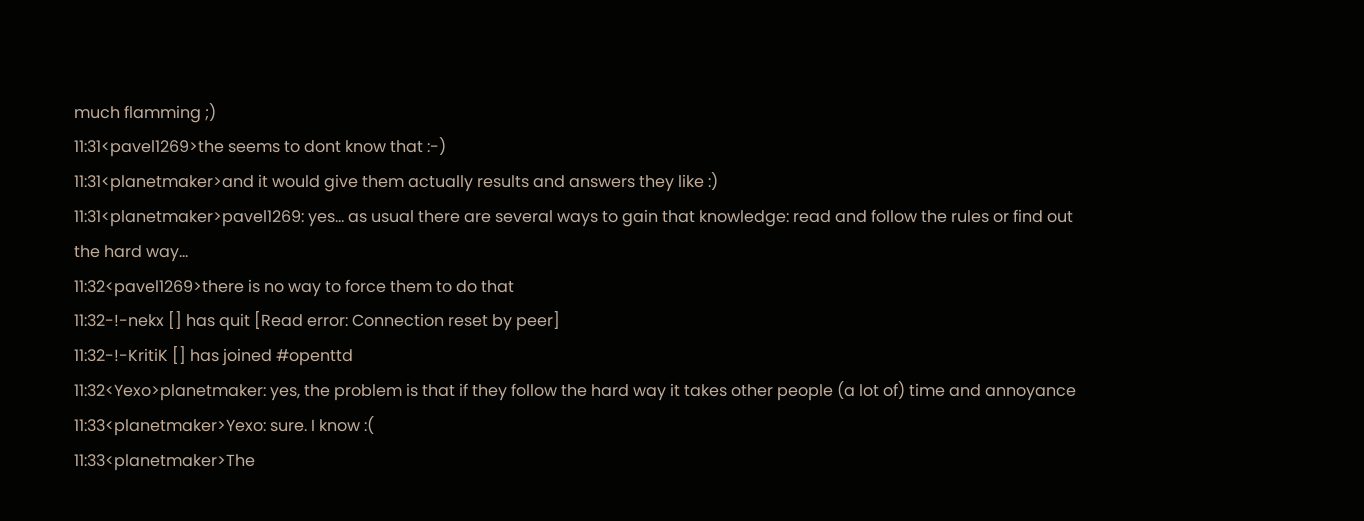much flamming ;)
11:31<pavel1269>the seems to dont know that :-)
11:31<planetmaker>and it would give them actually results and answers they like :)
11:31<planetmaker>pavel1269: yes... as usual there are several ways to gain that knowledge: read and follow the rules or find out the hard way...
11:32<pavel1269>there is no way to force them to do that
11:32-!-nekx [] has quit [Read error: Connection reset by peer]
11:32-!-KritiK [] has joined #openttd
11:32<Yexo>planetmaker: yes, the problem is that if they follow the hard way it takes other people (a lot of) time and annoyance
11:33<planetmaker>Yexo: sure. I know :(
11:33<planetmaker>The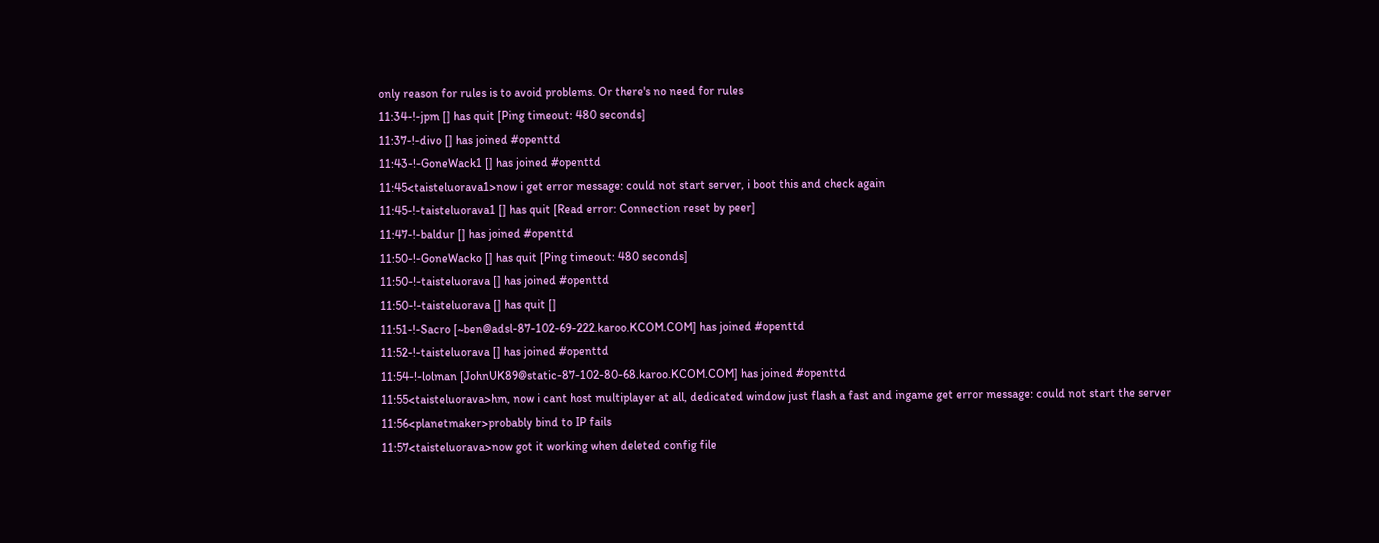only reason for rules is to avoid problems. Or there's no need for rules
11:34-!-jpm [] has quit [Ping timeout: 480 seconds]
11:37-!-divo [] has joined #openttd
11:43-!-GoneWack1 [] has joined #openttd
11:45<taisteluorava1>now i get error message: could not start server, i boot this and check again
11:45-!-taisteluorava1 [] has quit [Read error: Connection reset by peer]
11:47-!-baldur [] has joined #openttd
11:50-!-GoneWacko [] has quit [Ping timeout: 480 seconds]
11:50-!-taisteluorava [] has joined #openttd
11:50-!-taisteluorava [] has quit []
11:51-!-Sacro [~ben@adsl-87-102-69-222.karoo.KCOM.COM] has joined #openttd
11:52-!-taisteluorava [] has joined #openttd
11:54-!-lolman [JohnUK89@static-87-102-80-68.karoo.KCOM.COM] has joined #openttd
11:55<taisteluorava>hm, now i cant host multiplayer at all, dedicated window just flash a fast and ingame get error message: could not start the server
11:56<planetmaker>probably bind to IP fails
11:57<taisteluorava>now got it working when deleted config file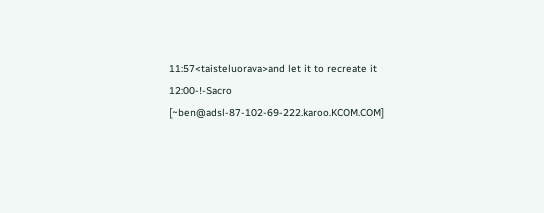11:57<taisteluorava>and let it to recreate it
12:00-!-Sacro [~ben@adsl-87-102-69-222.karoo.KCOM.COM]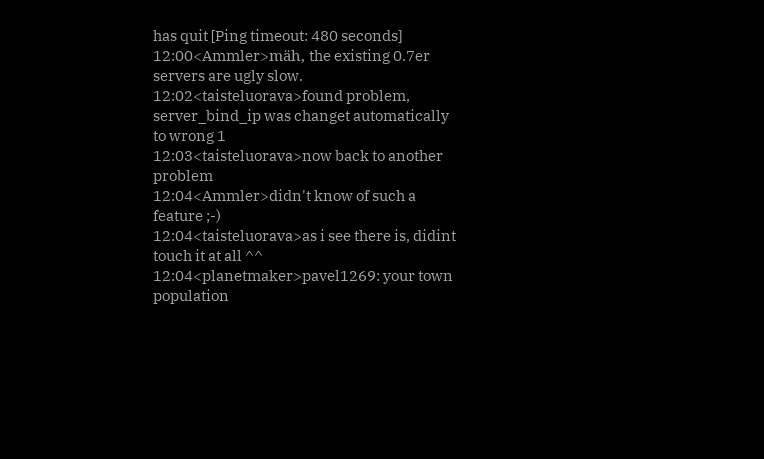has quit [Ping timeout: 480 seconds]
12:00<Ammler>mäh, the existing 0.7er servers are ugly slow.
12:02<taisteluorava>found problem, server_bind_ip was changet automatically to wrong 1
12:03<taisteluorava>now back to another problem
12:04<Ammler>didn't know of such a feature ;-)
12:04<taisteluorava>as i see there is, didint touch it at all ^^
12:04<planetmaker>pavel1269: your town population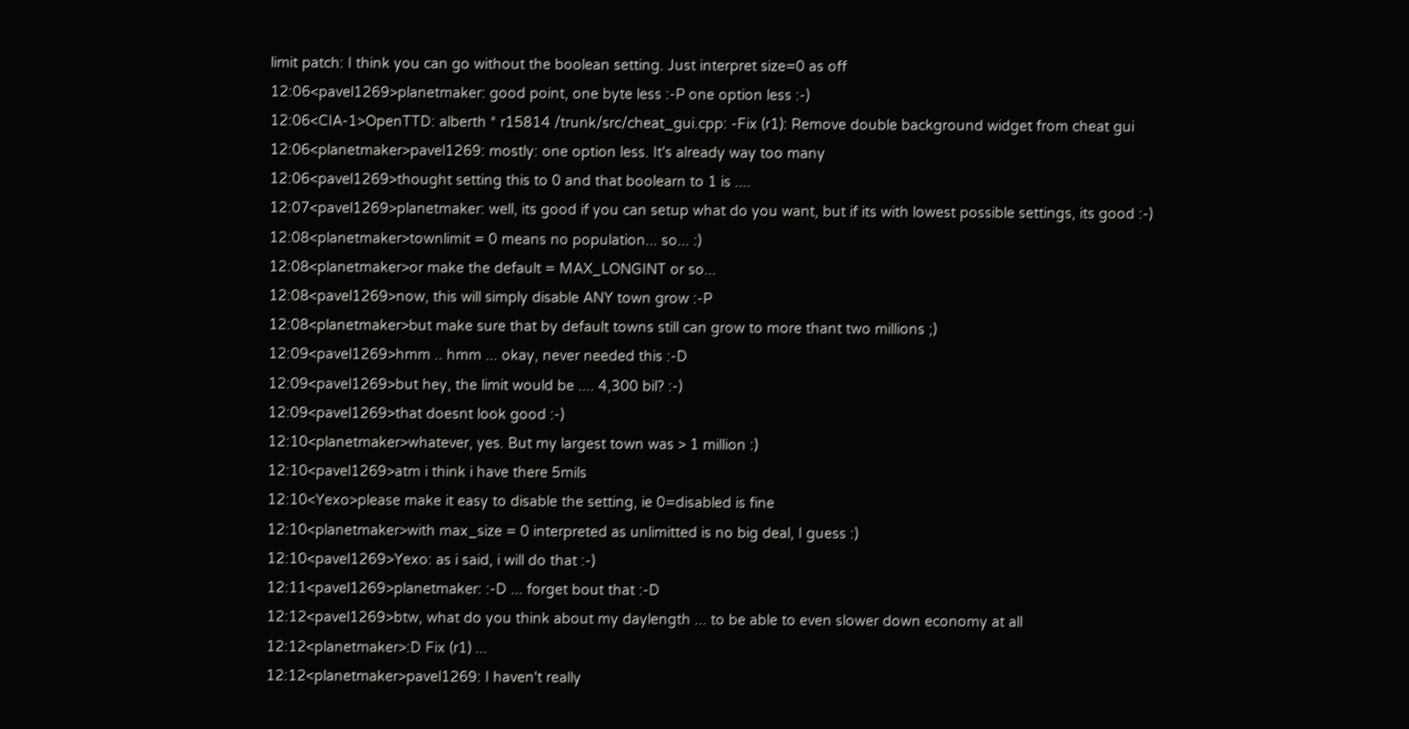limit patch: I think you can go without the boolean setting. Just interpret size=0 as off
12:06<pavel1269>planetmaker: good point, one byte less :-P one option less :-)
12:06<CIA-1>OpenTTD: alberth * r15814 /trunk/src/cheat_gui.cpp: -Fix (r1): Remove double background widget from cheat gui
12:06<planetmaker>pavel1269: mostly: one option less. It's already way too many
12:06<pavel1269>thought setting this to 0 and that boolearn to 1 is ....
12:07<pavel1269>planetmaker: well, its good if you can setup what do you want, but if its with lowest possible settings, its good :-)
12:08<planetmaker>townlimit = 0 means no population... so... :)
12:08<planetmaker>or make the default = MAX_LONGINT or so...
12:08<pavel1269>now, this will simply disable ANY town grow :-P
12:08<planetmaker>but make sure that by default towns still can grow to more thant two millions ;)
12:09<pavel1269>hmm .. hmm ... okay, never needed this :-D
12:09<pavel1269>but hey, the limit would be .... 4,300 bil? :-)
12:09<pavel1269>that doesnt look good :-)
12:10<planetmaker>whatever, yes. But my largest town was > 1 million :)
12:10<pavel1269>atm i think i have there 5mils
12:10<Yexo>please make it easy to disable the setting, ie 0=disabled is fine
12:10<planetmaker>with max_size = 0 interpreted as unlimitted is no big deal, I guess :)
12:10<pavel1269>Yexo: as i said, i will do that :-)
12:11<pavel1269>planetmaker: :-D ... forget bout that :-D
12:12<pavel1269>btw, what do you think about my daylength ... to be able to even slower down economy at all
12:12<planetmaker>:D Fix (r1) ...
12:12<planetmaker>pavel1269: I haven't really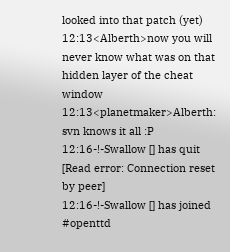looked into that patch (yet)
12:13<Alberth>now you will never know what was on that hidden layer of the cheat window
12:13<planetmaker>Alberth: svn knows it all :P
12:16-!-Swallow [] has quit [Read error: Connection reset by peer]
12:16-!-Swallow [] has joined #openttd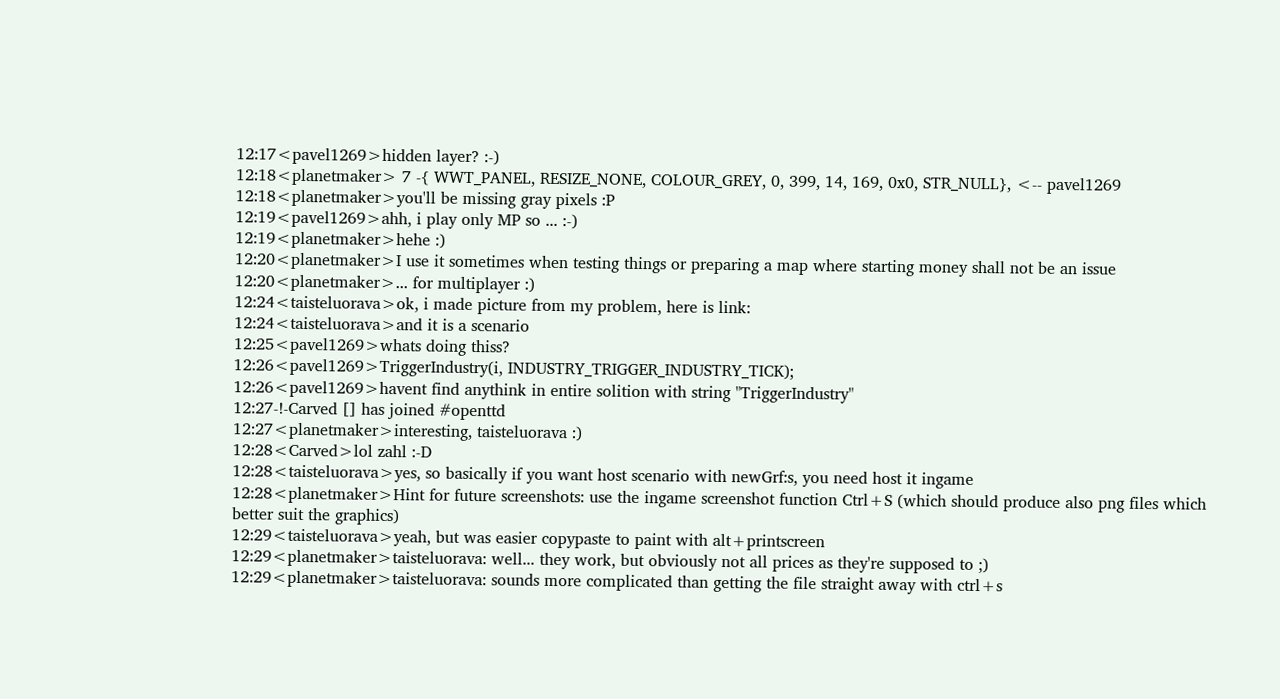12:17<pavel1269>hidden layer? :-)
12:18<planetmaker> 7 -{ WWT_PANEL, RESIZE_NONE, COLOUR_GREY, 0, 399, 14, 169, 0x0, STR_NULL}, <-- pavel1269
12:18<planetmaker>you'll be missing gray pixels :P
12:19<pavel1269>ahh, i play only MP so ... :-)
12:19<planetmaker>hehe :)
12:20<planetmaker>I use it sometimes when testing things or preparing a map where starting money shall not be an issue
12:20<planetmaker>... for multiplayer :)
12:24<taisteluorava>ok, i made picture from my problem, here is link:
12:24<taisteluorava>and it is a scenario
12:25<pavel1269>whats doing thiss?
12:26<pavel1269>TriggerIndustry(i, INDUSTRY_TRIGGER_INDUSTRY_TICK);
12:26<pavel1269>havent find anythink in entire solition with string "TriggerIndustry"
12:27-!-Carved [] has joined #openttd
12:27<planetmaker>interesting, taisteluorava :)
12:28<Carved>lol zahl :-D
12:28<taisteluorava>yes, so basically if you want host scenario with newGrf:s, you need host it ingame
12:28<planetmaker>Hint for future screenshots: use the ingame screenshot function Ctrl+S (which should produce also png files which better suit the graphics)
12:29<taisteluorava>yeah, but was easier copypaste to paint with alt+printscreen
12:29<planetmaker>taisteluorava: well... they work, but obviously not all prices as they're supposed to ;)
12:29<planetmaker>taisteluorava: sounds more complicated than getting the file straight away with ctrl+s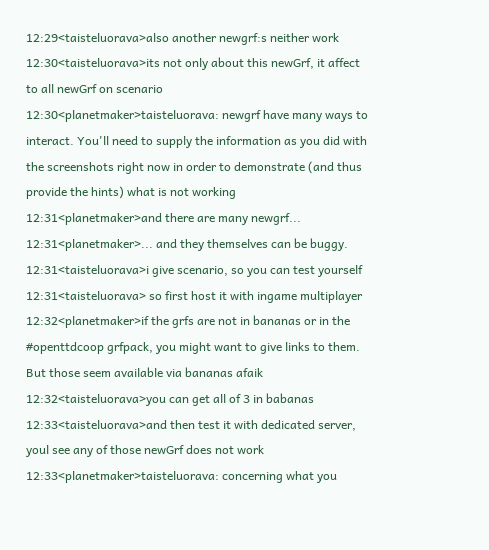12:29<taisteluorava>also another newgrf:s neither work
12:30<taisteluorava>its not only about this newGrf, it affect to all newGrf on scenario
12:30<planetmaker>taisteluorava: newgrf have many ways to interact. You'll need to supply the information as you did with the screenshots right now in order to demonstrate (and thus provide the hints) what is not working
12:31<planetmaker>and there are many newgrf...
12:31<planetmaker>... and they themselves can be buggy.
12:31<taisteluorava>i give scenario, so you can test yourself
12:31<taisteluorava> so first host it with ingame multiplayer
12:32<planetmaker>if the grfs are not in bananas or in the #openttdcoop grfpack, you might want to give links to them. But those seem available via bananas afaik
12:32<taisteluorava>you can get all of 3 in babanas
12:33<taisteluorava>and then test it with dedicated server, youl see any of those newGrf does not work
12:33<planetmaker>taisteluorava: concerning what you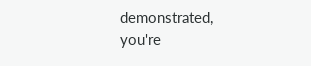demonstrated, you're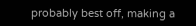probably best off, making a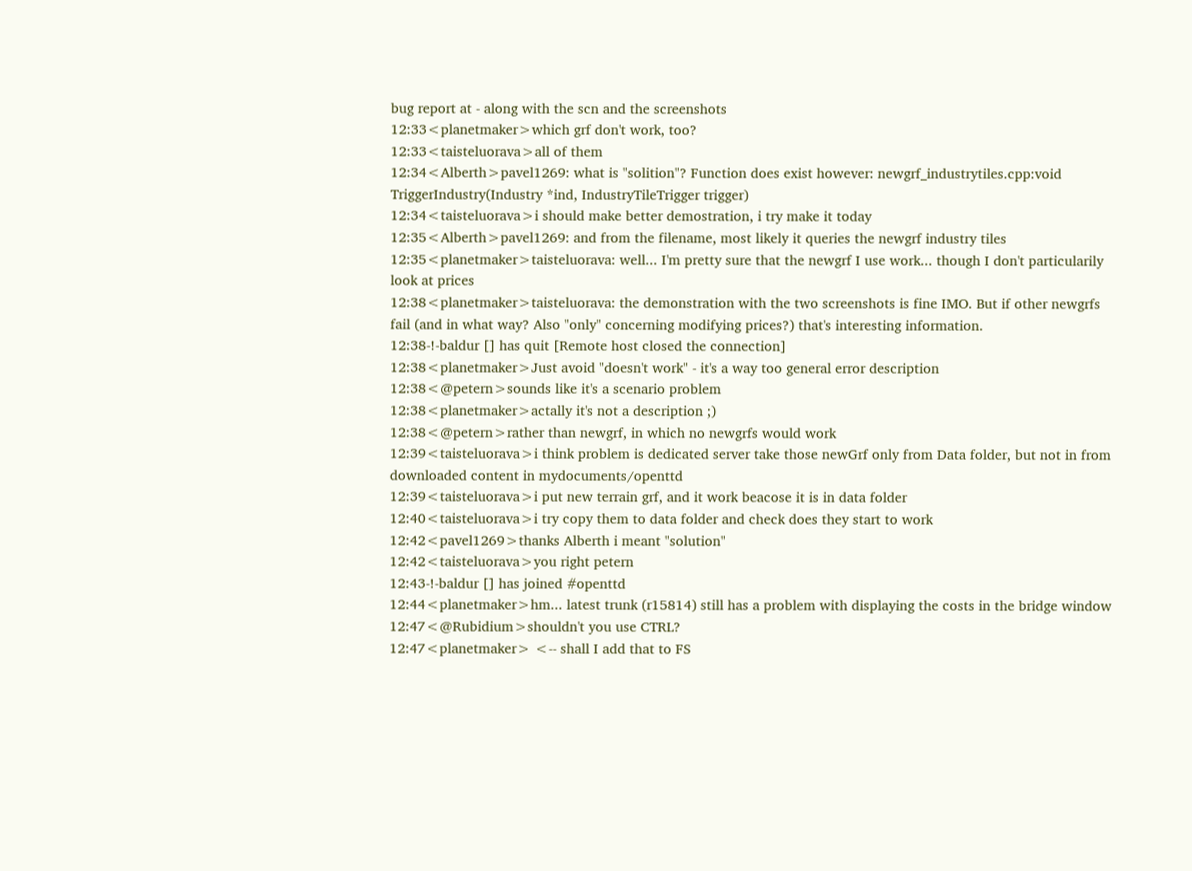bug report at - along with the scn and the screenshots
12:33<planetmaker>which grf don't work, too?
12:33<taisteluorava>all of them
12:34<Alberth>pavel1269: what is "solition"? Function does exist however: newgrf_industrytiles.cpp:void TriggerIndustry(Industry *ind, IndustryTileTrigger trigger)
12:34<taisteluorava>i should make better demostration, i try make it today
12:35<Alberth>pavel1269: and from the filename, most likely it queries the newgrf industry tiles
12:35<planetmaker>taisteluorava: well... I'm pretty sure that the newgrf I use work... though I don't particularily look at prices
12:38<planetmaker>taisteluorava: the demonstration with the two screenshots is fine IMO. But if other newgrfs fail (and in what way? Also "only" concerning modifying prices?) that's interesting information.
12:38-!-baldur [] has quit [Remote host closed the connection]
12:38<planetmaker>Just avoid "doesn't work" - it's a way too general error description
12:38<@petern>sounds like it's a scenario problem
12:38<planetmaker>actally it's not a description ;)
12:38<@petern>rather than newgrf, in which no newgrfs would work
12:39<taisteluorava>i think problem is dedicated server take those newGrf only from Data folder, but not in from downloaded content in mydocuments/openttd
12:39<taisteluorava>i put new terrain grf, and it work beacose it is in data folder
12:40<taisteluorava>i try copy them to data folder and check does they start to work
12:42<pavel1269>thanks Alberth i meant "solution"
12:42<taisteluorava>you right petern
12:43-!-baldur [] has joined #openttd
12:44<planetmaker>hm... latest trunk (r15814) still has a problem with displaying the costs in the bridge window
12:47<@Rubidium>shouldn't you use CTRL?
12:47<planetmaker> <-- shall I add that to FS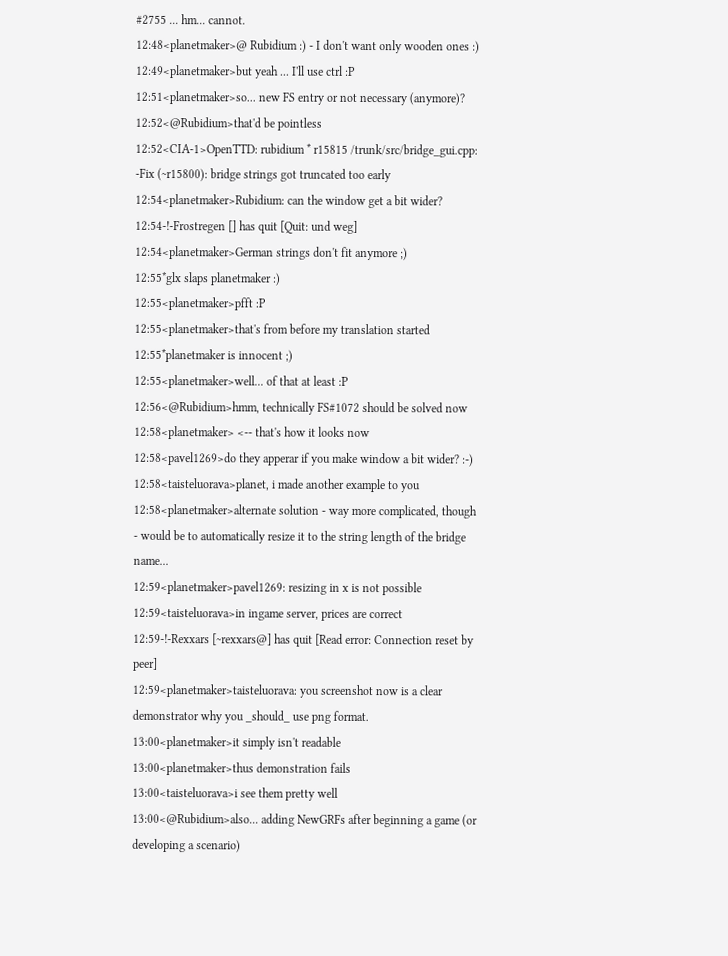#2755 ... hm... cannot.
12:48<planetmaker>@ Rubidium :) - I don't want only wooden ones :)
12:49<planetmaker>but yeah ... I'll use ctrl :P
12:51<planetmaker>so... new FS entry or not necessary (anymore)?
12:52<@Rubidium>that'd be pointless
12:52<CIA-1>OpenTTD: rubidium * r15815 /trunk/src/bridge_gui.cpp: -Fix (~r15800): bridge strings got truncated too early
12:54<planetmaker>Rubidium: can the window get a bit wider?
12:54-!-Frostregen [] has quit [Quit: und weg]
12:54<planetmaker>German strings don't fit anymore ;)
12:55*glx slaps planetmaker :)
12:55<planetmaker>pfft :P
12:55<planetmaker>that's from before my translation started
12:55*planetmaker is innocent ;)
12:55<planetmaker>well... of that at least :P
12:56<@Rubidium>hmm, technically FS#1072 should be solved now
12:58<planetmaker> <-- that's how it looks now
12:58<pavel1269>do they apperar if you make window a bit wider? :-)
12:58<taisteluorava>planet, i made another example to you
12:58<planetmaker>alternate solution - way more complicated, though - would be to automatically resize it to the string length of the bridge name...
12:59<planetmaker>pavel1269: resizing in x is not possible
12:59<taisteluorava>in ingame server, prices are correct
12:59-!-Rexxars [~rexxars@] has quit [Read error: Connection reset by peer]
12:59<planetmaker>taisteluorava: you screenshot now is a clear demonstrator why you _should_ use png format.
13:00<planetmaker>it simply isn't readable
13:00<planetmaker>thus demonstration fails
13:00<taisteluorava>i see them pretty well
13:00<@Rubidium>also... adding NewGRFs after beginning a game (or developing a scenario)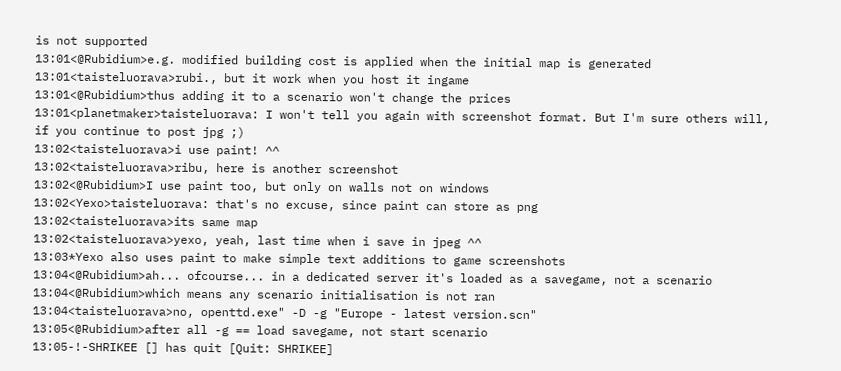is not supported
13:01<@Rubidium>e.g. modified building cost is applied when the initial map is generated
13:01<taisteluorava>rubi., but it work when you host it ingame
13:01<@Rubidium>thus adding it to a scenario won't change the prices
13:01<planetmaker>taisteluorava: I won't tell you again with screenshot format. But I'm sure others will, if you continue to post jpg ;)
13:02<taisteluorava>i use paint! ^^
13:02<taisteluorava>ribu, here is another screenshot
13:02<@Rubidium>I use paint too, but only on walls not on windows
13:02<Yexo>taisteluorava: that's no excuse, since paint can store as png
13:02<taisteluorava>its same map
13:02<taisteluorava>yexo, yeah, last time when i save in jpeg ^^
13:03*Yexo also uses paint to make simple text additions to game screenshots
13:04<@Rubidium>ah... ofcourse... in a dedicated server it's loaded as a savegame, not a scenario
13:04<@Rubidium>which means any scenario initialisation is not ran
13:04<taisteluorava>no, openttd.exe" -D -g "Europe - latest version.scn"
13:05<@Rubidium>after all -g == load savegame, not start scenario
13:05-!-SHRIKEE [] has quit [Quit: SHRIKEE]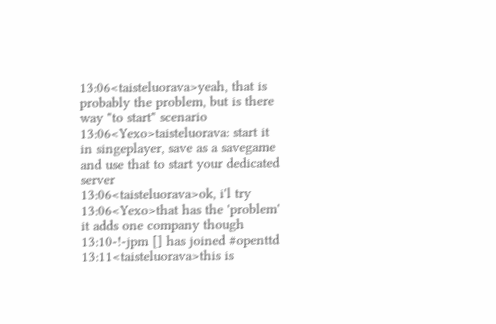13:06<taisteluorava>yeah, that is probably the problem, but is there way "to start" scenario
13:06<Yexo>taisteluorava: start it in singeplayer, save as a savegame and use that to start your dedicated server
13:06<taisteluorava>ok, i'l try
13:06<Yexo>that has the 'problem' it adds one company though
13:10-!-jpm [] has joined #openttd
13:11<taisteluorava>this is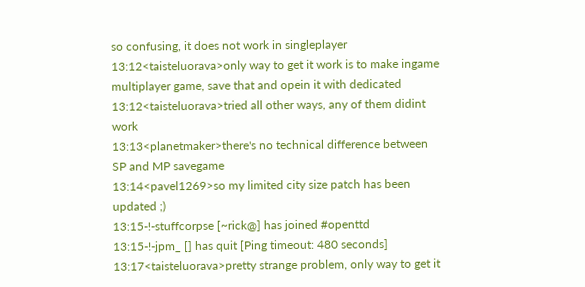so confusing, it does not work in singleplayer
13:12<taisteluorava>only way to get it work is to make ingame multiplayer game, save that and opein it with dedicated
13:12<taisteluorava>tried all other ways, any of them didint work
13:13<planetmaker>there's no technical difference between SP and MP savegame
13:14<pavel1269>so my limited city size patch has been updated ;)
13:15-!-stuffcorpse [~rick@] has joined #openttd
13:15-!-jpm_ [] has quit [Ping timeout: 480 seconds]
13:17<taisteluorava>pretty strange problem, only way to get it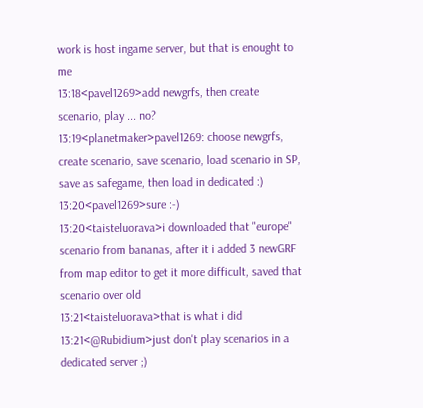work is host ingame server, but that is enought to me
13:18<pavel1269>add newgrfs, then create scenario, play ... no?
13:19<planetmaker>pavel1269: choose newgrfs, create scenario, save scenario, load scenario in SP, save as safegame, then load in dedicated :)
13:20<pavel1269>sure :-)
13:20<taisteluorava>i downloaded that "europe" scenario from bananas, after it i added 3 newGRF from map editor to get it more difficult, saved that scenario over old
13:21<taisteluorava>that is what i did
13:21<@Rubidium>just don't play scenarios in a dedicated server ;)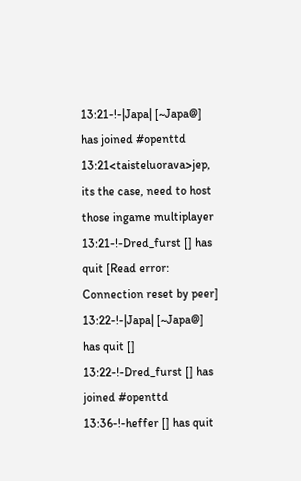13:21-!-|Japa| [~Japa@] has joined #openttd
13:21<taisteluorava>jep, its the case, need to host those ingame multiplayer
13:21-!-Dred_furst [] has quit [Read error: Connection reset by peer]
13:22-!-|Japa| [~Japa@] has quit []
13:22-!-Dred_furst [] has joined #openttd
13:36-!-heffer [] has quit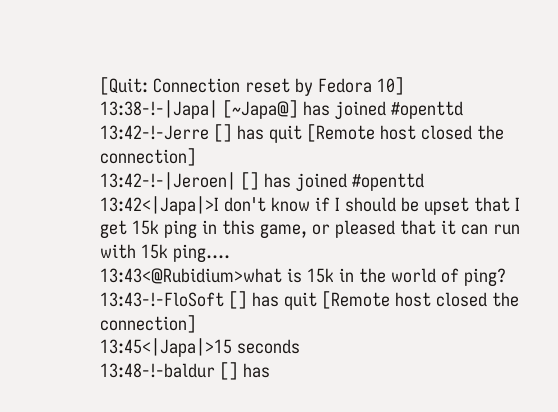[Quit: Connection reset by Fedora 10]
13:38-!-|Japa| [~Japa@] has joined #openttd
13:42-!-Jerre [] has quit [Remote host closed the connection]
13:42-!-|Jeroen| [] has joined #openttd
13:42<|Japa|>I don't know if I should be upset that I get 15k ping in this game, or pleased that it can run with 15k ping....
13:43<@Rubidium>what is 15k in the world of ping?
13:43-!-FloSoft [] has quit [Remote host closed the connection]
13:45<|Japa|>15 seconds
13:48-!-baldur [] has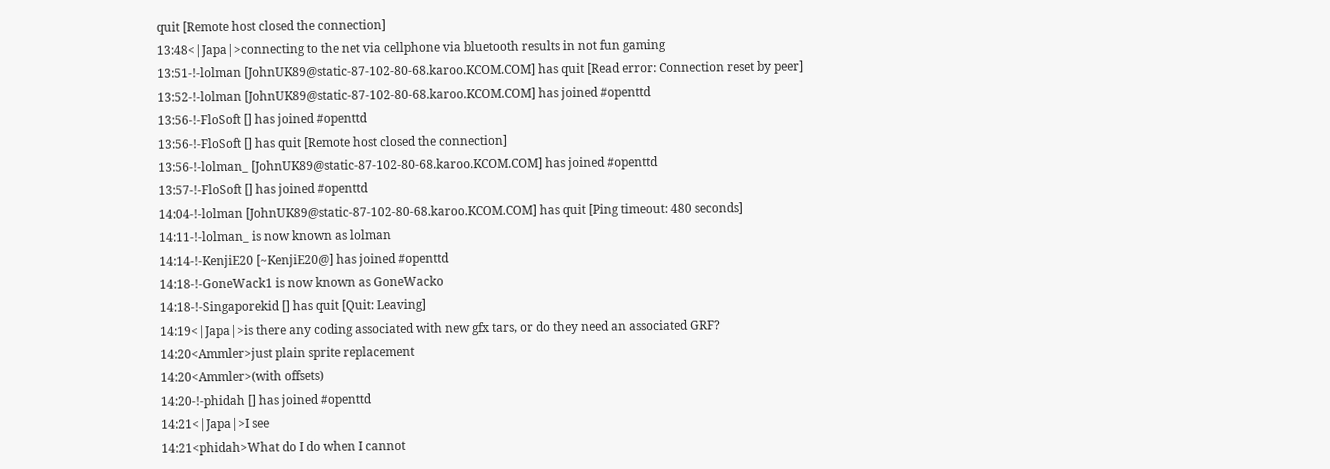quit [Remote host closed the connection]
13:48<|Japa|>connecting to the net via cellphone via bluetooth results in not fun gaming
13:51-!-lolman [JohnUK89@static-87-102-80-68.karoo.KCOM.COM] has quit [Read error: Connection reset by peer]
13:52-!-lolman [JohnUK89@static-87-102-80-68.karoo.KCOM.COM] has joined #openttd
13:56-!-FloSoft [] has joined #openttd
13:56-!-FloSoft [] has quit [Remote host closed the connection]
13:56-!-lolman_ [JohnUK89@static-87-102-80-68.karoo.KCOM.COM] has joined #openttd
13:57-!-FloSoft [] has joined #openttd
14:04-!-lolman [JohnUK89@static-87-102-80-68.karoo.KCOM.COM] has quit [Ping timeout: 480 seconds]
14:11-!-lolman_ is now known as lolman
14:14-!-KenjiE20 [~KenjiE20@] has joined #openttd
14:18-!-GoneWack1 is now known as GoneWacko
14:18-!-Singaporekid [] has quit [Quit: Leaving]
14:19<|Japa|>is there any coding associated with new gfx tars, or do they need an associated GRF?
14:20<Ammler>just plain sprite replacement
14:20<Ammler>(with offsets)
14:20-!-phidah [] has joined #openttd
14:21<|Japa|>I see
14:21<phidah>What do I do when I cannot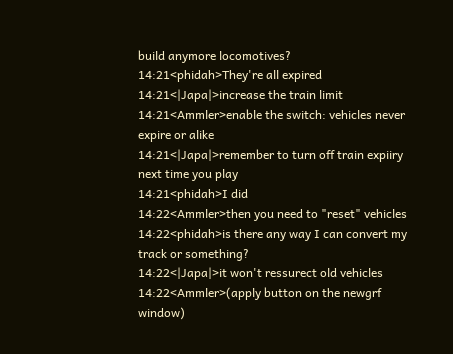build anymore locomotives?
14:21<phidah>They're all expired
14:21<|Japa|>increase the train limit
14:21<Ammler>enable the switch: vehicles never expire or alike
14:21<|Japa|>remember to turn off train expiiry next time you play
14:21<phidah>I did
14:22<Ammler>then you need to "reset" vehicles
14:22<phidah>is there any way I can convert my track or something?
14:22<|Japa|>it won't ressurect old vehicles
14:22<Ammler>(apply button on the newgrf window)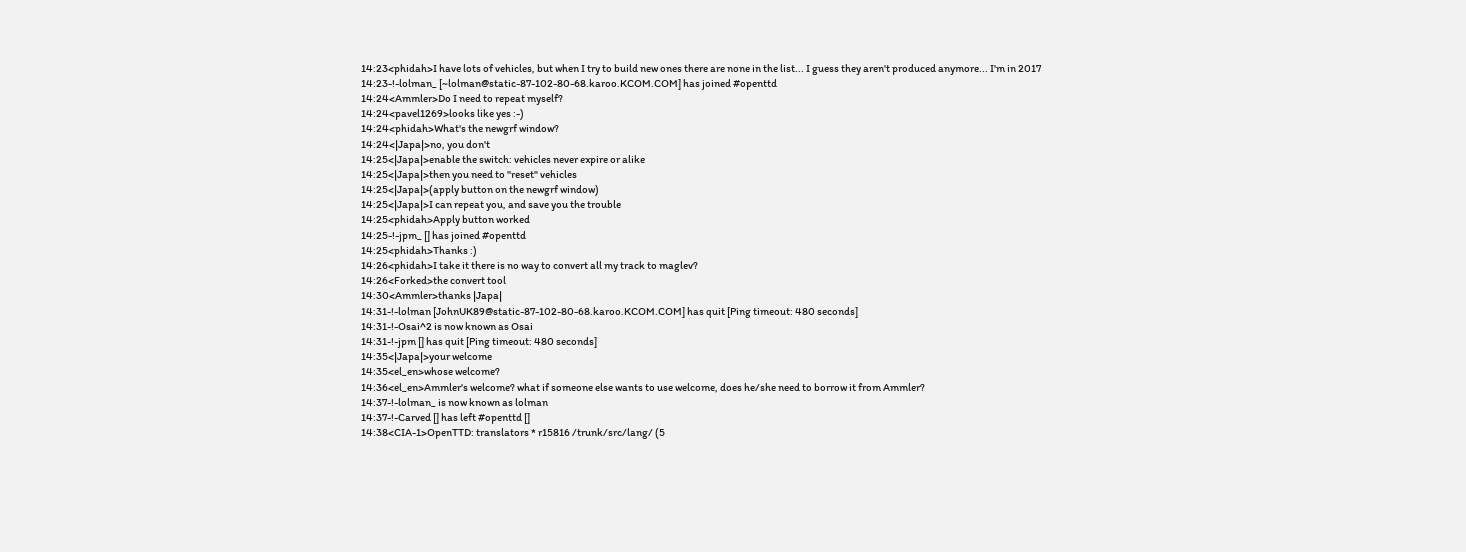14:23<phidah>I have lots of vehicles, but when I try to build new ones there are none in the list... I guess they aren't produced anymore... I'm in 2017
14:23-!-lolman_ [~lolman@static-87-102-80-68.karoo.KCOM.COM] has joined #openttd
14:24<Ammler>Do I need to repeat myself?
14:24<pavel1269>looks like yes :-)
14:24<phidah>What's the newgrf window?
14:24<|Japa|>no, you don't
14:25<|Japa|>enable the switch: vehicles never expire or alike
14:25<|Japa|>then you need to "reset" vehicles
14:25<|Japa|>(apply button on the newgrf window)
14:25<|Japa|>I can repeat you, and save you the trouble
14:25<phidah>Apply button worked
14:25-!-jpm_ [] has joined #openttd
14:25<phidah>Thanks :)
14:26<phidah>I take it there is no way to convert all my track to maglev?
14:26<Forked>the convert tool
14:30<Ammler>thanks |Japa|
14:31-!-lolman [JohnUK89@static-87-102-80-68.karoo.KCOM.COM] has quit [Ping timeout: 480 seconds]
14:31-!-Osai^2 is now known as Osai
14:31-!-jpm [] has quit [Ping timeout: 480 seconds]
14:35<|Japa|>your welcome
14:35<el_en>whose welcome?
14:36<el_en>Ammler's welcome? what if someone else wants to use welcome, does he/she need to borrow it from Ammler?
14:37-!-lolman_ is now known as lolman
14:37-!-Carved [] has left #openttd []
14:38<CIA-1>OpenTTD: translators * r15816 /trunk/src/lang/ (5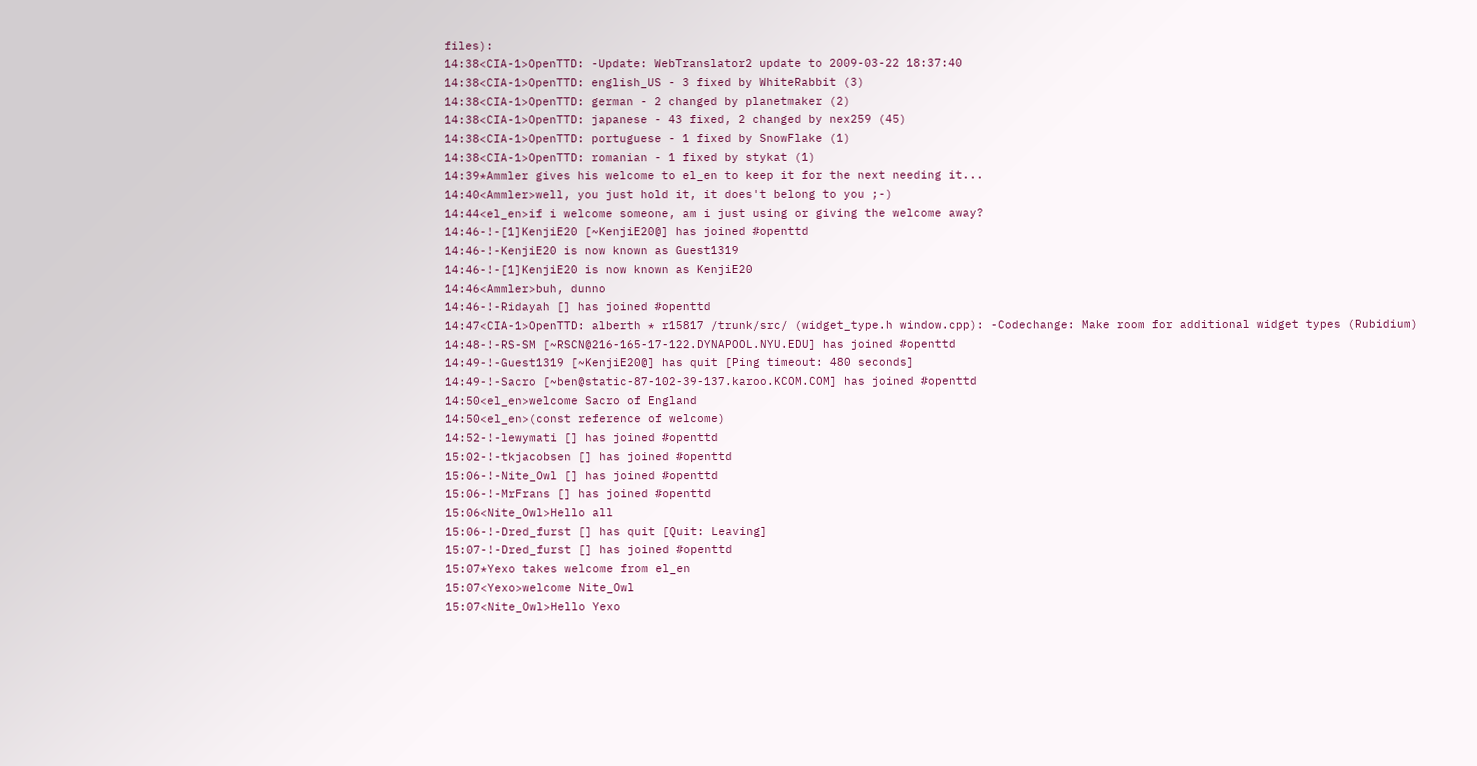files):
14:38<CIA-1>OpenTTD: -Update: WebTranslator2 update to 2009-03-22 18:37:40
14:38<CIA-1>OpenTTD: english_US - 3 fixed by WhiteRabbit (3)
14:38<CIA-1>OpenTTD: german - 2 changed by planetmaker (2)
14:38<CIA-1>OpenTTD: japanese - 43 fixed, 2 changed by nex259 (45)
14:38<CIA-1>OpenTTD: portuguese - 1 fixed by SnowFlake (1)
14:38<CIA-1>OpenTTD: romanian - 1 fixed by stykat (1)
14:39*Ammler gives his welcome to el_en to keep it for the next needing it...
14:40<Ammler>well, you just hold it, it does't belong to you ;-)
14:44<el_en>if i welcome someone, am i just using or giving the welcome away?
14:46-!-[1]KenjiE20 [~KenjiE20@] has joined #openttd
14:46-!-KenjiE20 is now known as Guest1319
14:46-!-[1]KenjiE20 is now known as KenjiE20
14:46<Ammler>buh, dunno
14:46-!-Ridayah [] has joined #openttd
14:47<CIA-1>OpenTTD: alberth * r15817 /trunk/src/ (widget_type.h window.cpp): -Codechange: Make room for additional widget types (Rubidium)
14:48-!-RS-SM [~RSCN@216-165-17-122.DYNAPOOL.NYU.EDU] has joined #openttd
14:49-!-Guest1319 [~KenjiE20@] has quit [Ping timeout: 480 seconds]
14:49-!-Sacro [~ben@static-87-102-39-137.karoo.KCOM.COM] has joined #openttd
14:50<el_en>welcome Sacro of England
14:50<el_en>(const reference of welcome)
14:52-!-lewymati [] has joined #openttd
15:02-!-tkjacobsen [] has joined #openttd
15:06-!-Nite_Owl [] has joined #openttd
15:06-!-MrFrans [] has joined #openttd
15:06<Nite_Owl>Hello all
15:06-!-Dred_furst [] has quit [Quit: Leaving]
15:07-!-Dred_furst [] has joined #openttd
15:07*Yexo takes welcome from el_en
15:07<Yexo>welcome Nite_Owl
15:07<Nite_Owl>Hello Yexo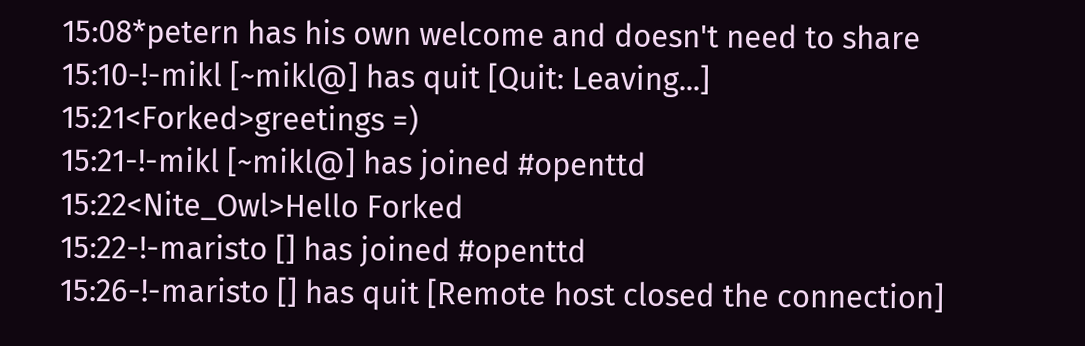15:08*petern has his own welcome and doesn't need to share
15:10-!-mikl [~mikl@] has quit [Quit: Leaving...]
15:21<Forked>greetings =)
15:21-!-mikl [~mikl@] has joined #openttd
15:22<Nite_Owl>Hello Forked
15:22-!-maristo [] has joined #openttd
15:26-!-maristo [] has quit [Remote host closed the connection]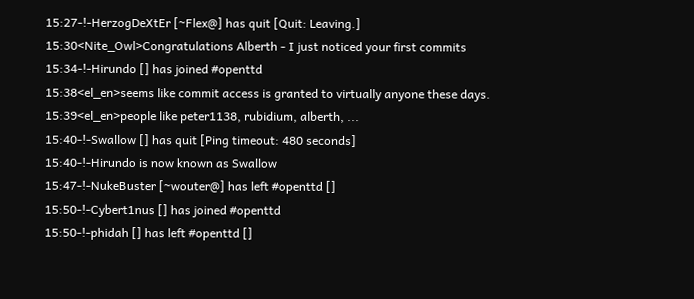15:27-!-HerzogDeXtEr [~Flex@] has quit [Quit: Leaving.]
15:30<Nite_Owl>Congratulations Alberth - I just noticed your first commits
15:34-!-Hirundo [] has joined #openttd
15:38<el_en>seems like commit access is granted to virtually anyone these days.
15:39<el_en>people like peter1138, rubidium, alberth, ...
15:40-!-Swallow [] has quit [Ping timeout: 480 seconds]
15:40-!-Hirundo is now known as Swallow
15:47-!-NukeBuster [~wouter@] has left #openttd []
15:50-!-Cybert1nus [] has joined #openttd
15:50-!-phidah [] has left #openttd []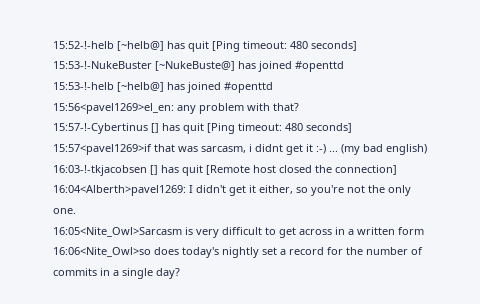15:52-!-helb [~helb@] has quit [Ping timeout: 480 seconds]
15:53-!-NukeBuster [~NukeBuste@] has joined #openttd
15:53-!-helb [~helb@] has joined #openttd
15:56<pavel1269>el_en: any problem with that?
15:57-!-Cybertinus [] has quit [Ping timeout: 480 seconds]
15:57<pavel1269>if that was sarcasm, i didnt get it :-) ... (my bad english)
16:03-!-tkjacobsen [] has quit [Remote host closed the connection]
16:04<Alberth>pavel1269: I didn't get it either, so you're not the only one.
16:05<Nite_Owl>Sarcasm is very difficult to get across in a written form
16:06<Nite_Owl>so does today's nightly set a record for the number of commits in a single day?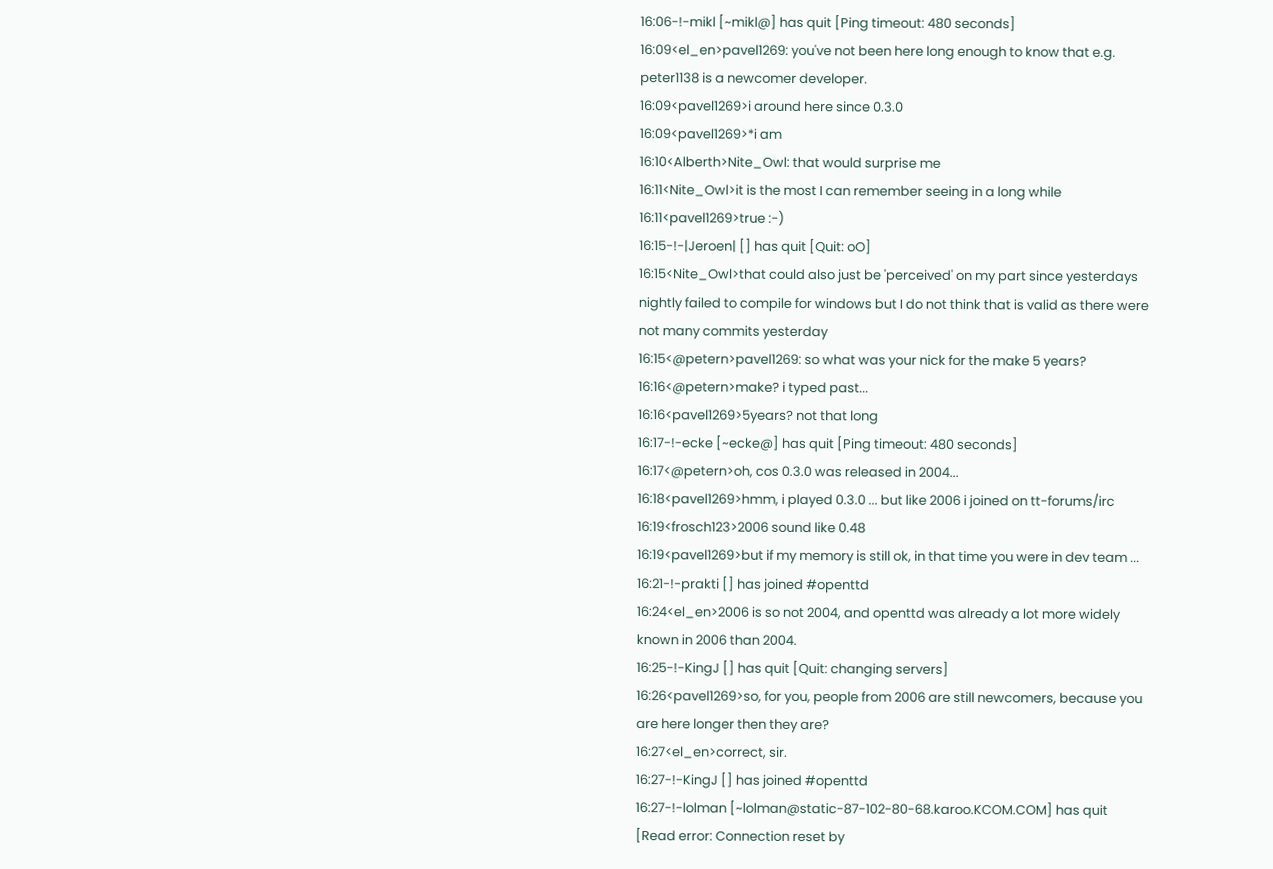16:06-!-mikl [~mikl@] has quit [Ping timeout: 480 seconds]
16:09<el_en>pavel1269: you've not been here long enough to know that e.g. peter1138 is a newcomer developer.
16:09<pavel1269>i around here since 0.3.0
16:09<pavel1269>*i am
16:10<Alberth>Nite_Owl: that would surprise me
16:11<Nite_Owl>it is the most I can remember seeing in a long while
16:11<pavel1269>true :-)
16:15-!-|Jeroen| [] has quit [Quit: oO]
16:15<Nite_Owl>that could also just be 'perceived' on my part since yesterdays nightly failed to compile for windows but I do not think that is valid as there were not many commits yesterday
16:15<@petern>pavel1269: so what was your nick for the make 5 years?
16:16<@petern>make? i typed past...
16:16<pavel1269>5years? not that long
16:17-!-ecke [~ecke@] has quit [Ping timeout: 480 seconds]
16:17<@petern>oh, cos 0.3.0 was released in 2004...
16:18<pavel1269>hmm, i played 0.3.0 ... but like 2006 i joined on tt-forums/irc
16:19<frosch123>2006 sound like 0.48
16:19<pavel1269>but if my memory is still ok, in that time you were in dev team ...
16:21-!-prakti [] has joined #openttd
16:24<el_en>2006 is so not 2004, and openttd was already a lot more widely known in 2006 than 2004.
16:25-!-KingJ [] has quit [Quit: changing servers]
16:26<pavel1269>so, for you, people from 2006 are still newcomers, because you are here longer then they are?
16:27<el_en>correct, sir.
16:27-!-KingJ [] has joined #openttd
16:27-!-lolman [~lolman@static-87-102-80-68.karoo.KCOM.COM] has quit [Read error: Connection reset by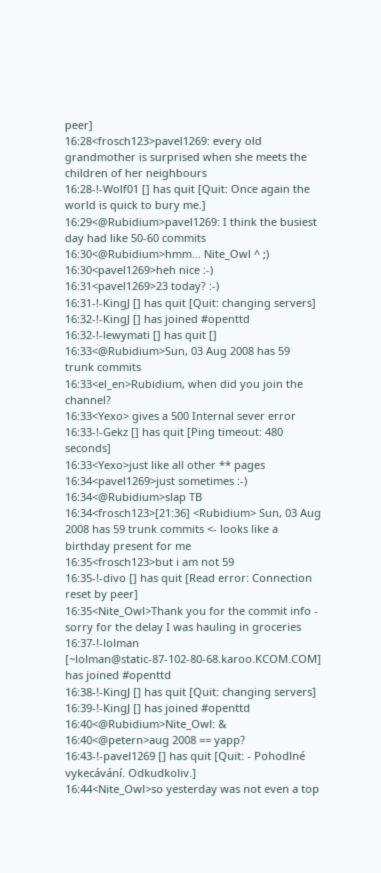peer]
16:28<frosch123>pavel1269: every old grandmother is surprised when she meets the children of her neighbours
16:28-!-Wolf01 [] has quit [Quit: Once again the world is quick to bury me.]
16:29<@Rubidium>pavel1269: I think the busiest day had like 50-60 commits
16:30<@Rubidium>hmm... Nite_Owl ^ ;)
16:30<pavel1269>heh nice :-)
16:31<pavel1269>23 today? :-)
16:31-!-KingJ [] has quit [Quit: changing servers]
16:32-!-KingJ [] has joined #openttd
16:32-!-lewymati [] has quit []
16:33<@Rubidium>Sun, 03 Aug 2008 has 59 trunk commits
16:33<el_en>Rubidium, when did you join the channel?
16:33<Yexo> gives a 500 Internal sever error
16:33-!-Gekz [] has quit [Ping timeout: 480 seconds]
16:33<Yexo>just like all other ** pages
16:34<pavel1269>just sometimes :-)
16:34<@Rubidium>slap TB
16:34<frosch123>[21:36] <Rubidium> Sun, 03 Aug 2008 has 59 trunk commits <- looks like a birthday present for me
16:35<frosch123>but i am not 59
16:35-!-divo [] has quit [Read error: Connection reset by peer]
16:35<Nite_Owl>Thank you for the commit info - sorry for the delay I was hauling in groceries
16:37-!-lolman [~lolman@static-87-102-80-68.karoo.KCOM.COM] has joined #openttd
16:38-!-KingJ [] has quit [Quit: changing servers]
16:39-!-KingJ [] has joined #openttd
16:40<@Rubidium>Nite_Owl: &
16:40<@petern>aug 2008 == yapp?
16:43-!-pavel1269 [] has quit [Quit: - Pohodlné vykecávání. Odkudkoliv.]
16:44<Nite_Owl>so yesterday was not even a top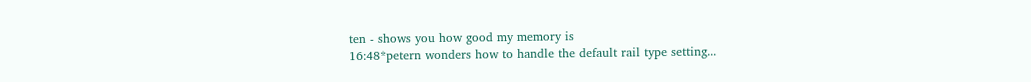ten - shows you how good my memory is
16:48*petern wonders how to handle the default rail type setting...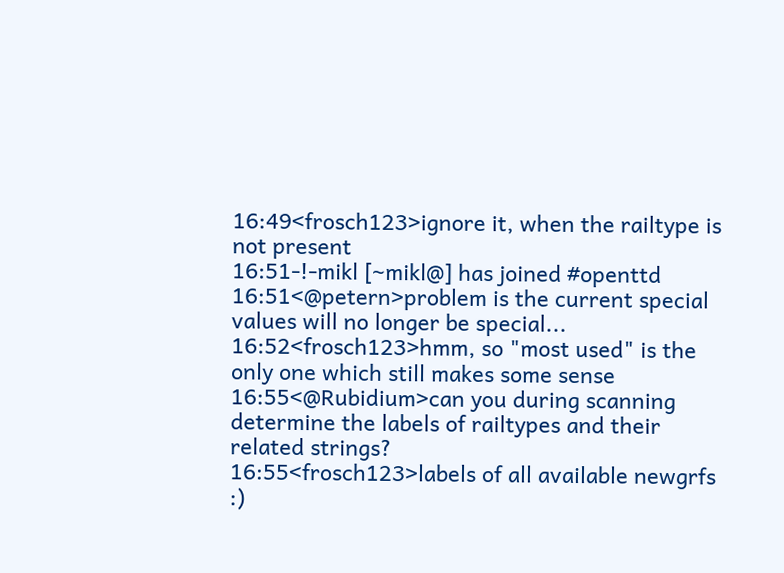16:49<frosch123>ignore it, when the railtype is not present
16:51-!-mikl [~mikl@] has joined #openttd
16:51<@petern>problem is the current special values will no longer be special...
16:52<frosch123>hmm, so "most used" is the only one which still makes some sense
16:55<@Rubidium>can you during scanning determine the labels of railtypes and their related strings?
16:55<frosch123>labels of all available newgrfs :)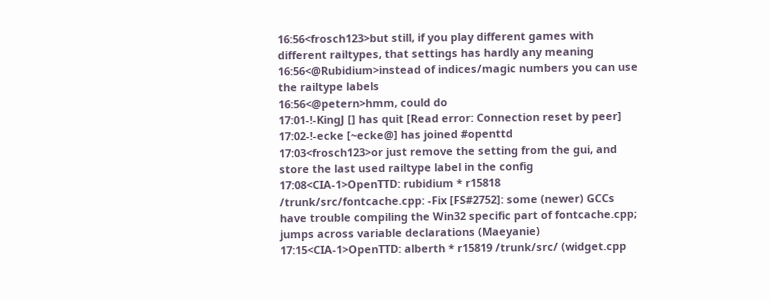16:56<frosch123>but still, if you play different games with different railtypes, that settings has hardly any meaning
16:56<@Rubidium>instead of indices/magic numbers you can use the railtype labels
16:56<@petern>hmm, could do
17:01-!-KingJ [] has quit [Read error: Connection reset by peer]
17:02-!-ecke [~ecke@] has joined #openttd
17:03<frosch123>or just remove the setting from the gui, and store the last used railtype label in the config
17:08<CIA-1>OpenTTD: rubidium * r15818 /trunk/src/fontcache.cpp: -Fix [FS#2752]: some (newer) GCCs have trouble compiling the Win32 specific part of fontcache.cpp; jumps across variable declarations (Maeyanie)
17:15<CIA-1>OpenTTD: alberth * r15819 /trunk/src/ (widget.cpp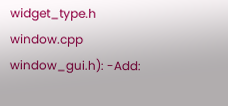widget_type.h window.cpp window_gui.h): -Add: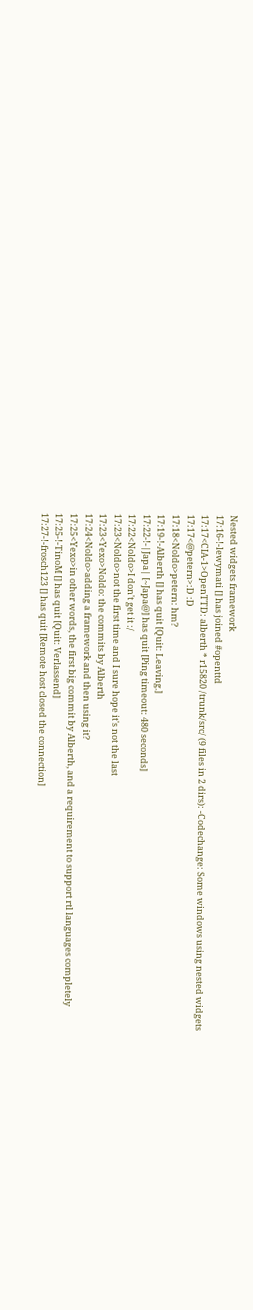Nested widgets framework
17:16-!-lewymati [] has joined #openttd
17:17<CIA-1>OpenTTD: alberth * r15820 /trunk/src/ (9 files in 2 dirs): -Codechange: Some windows using nested widgets
17:17<@petern>:D :D
17:18<Noldo>petern: hm?
17:19-!-Alberth [] has quit [Quit: Leaving.]
17:22-!-|Japa| [~Japa@] has quit [Ping timeout: 480 seconds]
17:22<Noldo>I don't get it :/
17:23<Noldo>not the first time and I sure hope it's not the last
17:23<Yexo>Noldo: the commits by Alberth
17:24<Noldo>adding a framework and then using it?
17:25<Yexo>in other words, the first big commit by Alberth, and a requirement to support rtl languages completely
17:25-!-TinoM [] has quit [Quit: Verlassend]
17:27-!-frosch123 [] has quit [Remote host closed the connection]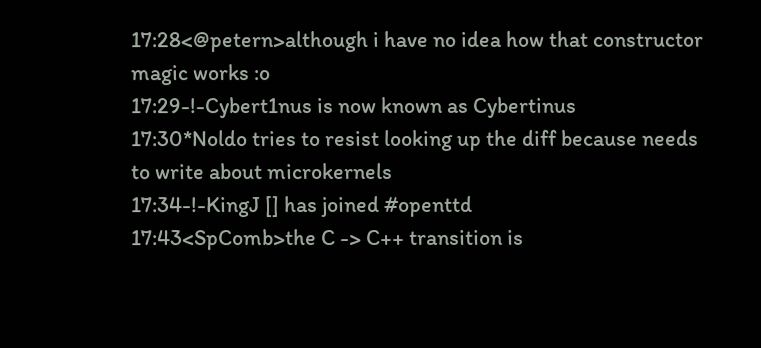17:28<@petern>although i have no idea how that constructor magic works :o
17:29-!-Cybert1nus is now known as Cybertinus
17:30*Noldo tries to resist looking up the diff because needs to write about microkernels
17:34-!-KingJ [] has joined #openttd
17:43<SpComb>the C -> C++ transition is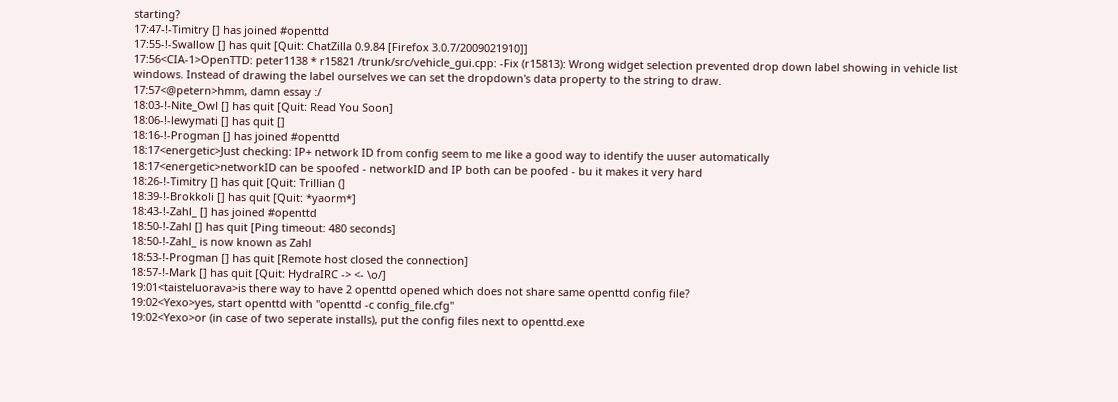starting?
17:47-!-Timitry [] has joined #openttd
17:55-!-Swallow [] has quit [Quit: ChatZilla 0.9.84 [Firefox 3.0.7/2009021910]]
17:56<CIA-1>OpenTTD: peter1138 * r15821 /trunk/src/vehicle_gui.cpp: -Fix (r15813): Wrong widget selection prevented drop down label showing in vehicle list windows. Instead of drawing the label ourselves we can set the dropdown's data property to the string to draw.
17:57<@petern>hmm, damn essay :/
18:03-!-Nite_Owl [] has quit [Quit: Read You Soon]
18:06-!-lewymati [] has quit []
18:16-!-Progman [] has joined #openttd
18:17<energetic>Just checking: IP+ network ID from config seem to me like a good way to identify the uuser automatically
18:17<energetic>networkID can be spoofed - networkID and IP both can be poofed - bu it makes it very hard
18:26-!-Timitry [] has quit [Quit: Trillian (]
18:39-!-Brokkoli [] has quit [Quit: *yaorm*]
18:43-!-Zahl_ [] has joined #openttd
18:50-!-Zahl [] has quit [Ping timeout: 480 seconds]
18:50-!-Zahl_ is now known as Zahl
18:53-!-Progman [] has quit [Remote host closed the connection]
18:57-!-Mark [] has quit [Quit: HydraIRC -> <- \o/]
19:01<taisteluorava>is there way to have 2 openttd opened which does not share same openttd config file?
19:02<Yexo>yes, start openttd with "openttd -c config_file.cfg"
19:02<Yexo>or (in case of two seperate installs), put the config files next to openttd.exe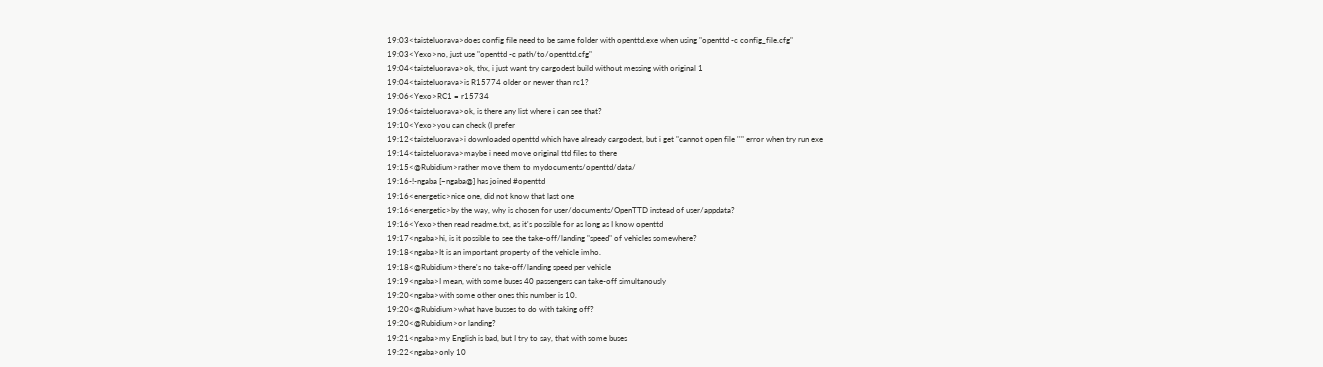19:03<taisteluorava>does config file need to be same folder with openttd.exe when using "openttd -c config_file.cfg"
19:03<Yexo>no, just use "openttd -c path/to/openttd.cfg"
19:04<taisteluorava>ok, thx, i just want try cargodest build without messing with original 1
19:04<taisteluorava>is R15774 older or newer than rc1?
19:06<Yexo>RC1 = r15734
19:06<taisteluorava>ok, is there any list where i can see that?
19:10<Yexo>you can check (I prefer
19:12<taisteluorava>i downloaded openttd which have already cargodest, but i get "cannot open file ''" error when try run exe
19:14<taisteluorava>maybe i need move original ttd files to there
19:15<@Rubidium>rather move them to mydocuments/openttd/data/
19:16-!-ngaba [~ngaba@] has joined #openttd
19:16<energetic>nice one, did not know that last one
19:16<energetic>by the way, why is chosen for user/documents/OpenTTD instead of user/appdata?
19:16<Yexo>then read readme.txt, as it's possible for as long as I know openttd
19:17<ngaba>hi, is it possible to see the take-off/landing "speed" of vehicles somewhere?
19:18<ngaba>It is an important property of the vehicle imho.
19:18<@Rubidium>there's no take-off/landing speed per vehicle
19:19<ngaba>I mean, with some buses 40 passengers can take-off simultanously
19:20<ngaba>with some other ones this number is 10.
19:20<@Rubidium>what have busses to do with taking off?
19:20<@Rubidium>or landing?
19:21<ngaba>my English is bad, but I try to say, that with some buses
19:22<ngaba>only 10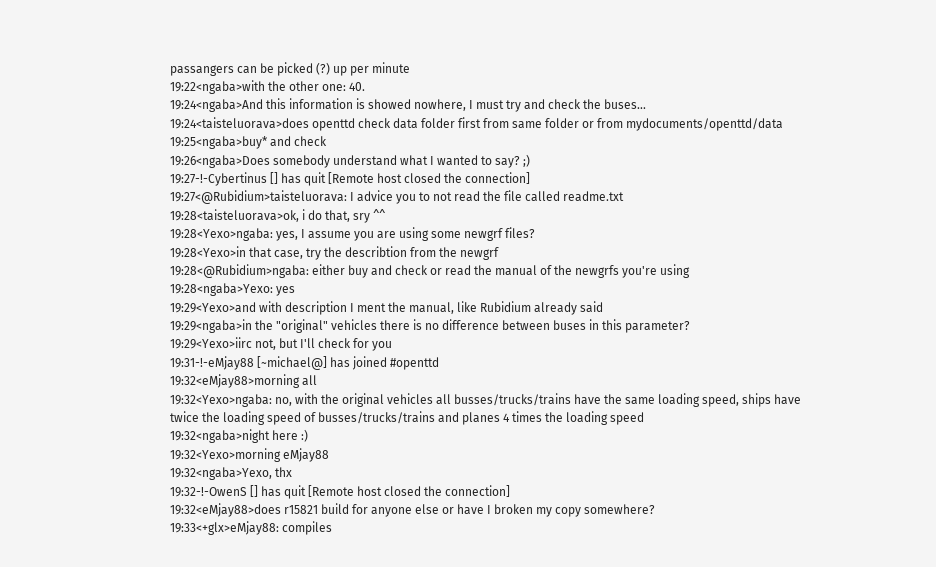passangers can be picked (?) up per minute
19:22<ngaba>with the other one: 40.
19:24<ngaba>And this information is showed nowhere, I must try and check the buses...
19:24<taisteluorava>does openttd check data folder first from same folder or from mydocuments/openttd/data
19:25<ngaba>buy* and check
19:26<ngaba>Does somebody understand what I wanted to say? ;)
19:27-!-Cybertinus [] has quit [Remote host closed the connection]
19:27<@Rubidium>taisteluorava: I advice you to not read the file called readme.txt
19:28<taisteluorava>ok, i do that, sry ^^
19:28<Yexo>ngaba: yes, I assume you are using some newgrf files?
19:28<Yexo>in that case, try the describtion from the newgrf
19:28<@Rubidium>ngaba: either buy and check or read the manual of the newgrfs you're using
19:28<ngaba>Yexo: yes
19:29<Yexo>and with description I ment the manual, like Rubidium already said
19:29<ngaba>in the "original" vehicles there is no difference between buses in this parameter?
19:29<Yexo>iirc not, but I'll check for you
19:31-!-eMjay88 [~michael@] has joined #openttd
19:32<eMjay88>morning all
19:32<Yexo>ngaba: no, with the original vehicles all busses/trucks/trains have the same loading speed, ships have twice the loading speed of busses/trucks/trains and planes 4 times the loading speed
19:32<ngaba>night here :)
19:32<Yexo>morning eMjay88
19:32<ngaba>Yexo, thx
19:32-!-OwenS [] has quit [Remote host closed the connection]
19:32<eMjay88>does r15821 build for anyone else or have I broken my copy somewhere?
19:33<+glx>eMjay88: compiles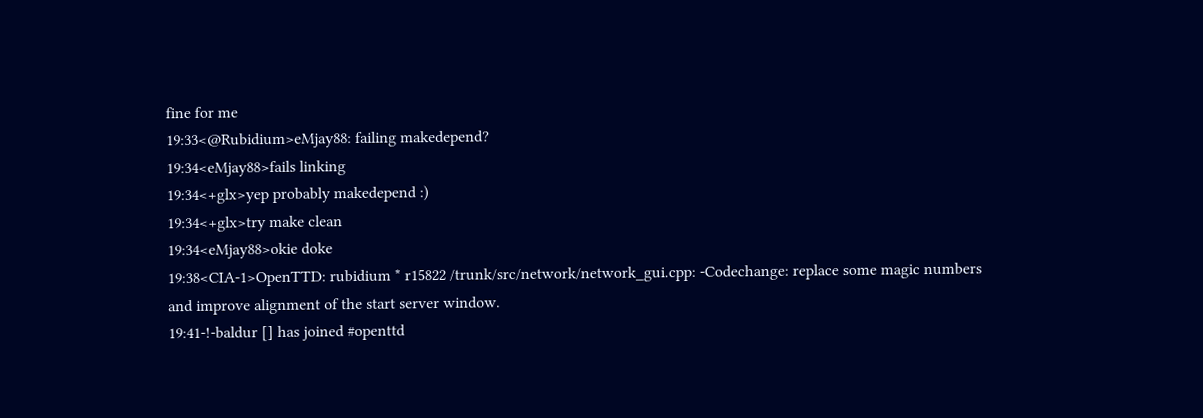fine for me
19:33<@Rubidium>eMjay88: failing makedepend?
19:34<eMjay88>fails linking
19:34<+glx>yep probably makedepend :)
19:34<+glx>try make clean
19:34<eMjay88>okie doke
19:38<CIA-1>OpenTTD: rubidium * r15822 /trunk/src/network/network_gui.cpp: -Codechange: replace some magic numbers and improve alignment of the start server window.
19:41-!-baldur [] has joined #openttd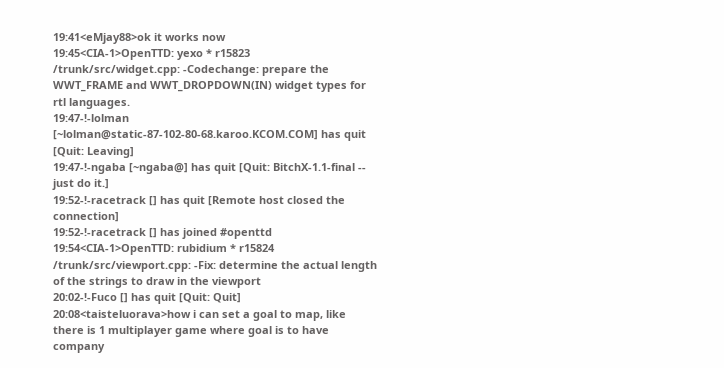19:41<eMjay88>ok it works now
19:45<CIA-1>OpenTTD: yexo * r15823 /trunk/src/widget.cpp: -Codechange: prepare the WWT_FRAME and WWT_DROPDOWN(IN) widget types for rtl languages.
19:47-!-lolman [~lolman@static-87-102-80-68.karoo.KCOM.COM] has quit [Quit: Leaving]
19:47-!-ngaba [~ngaba@] has quit [Quit: BitchX-1.1-final -- just do it.]
19:52-!-racetrack [] has quit [Remote host closed the connection]
19:52-!-racetrack [] has joined #openttd
19:54<CIA-1>OpenTTD: rubidium * r15824 /trunk/src/viewport.cpp: -Fix: determine the actual length of the strings to draw in the viewport
20:02-!-Fuco [] has quit [Quit: Quit]
20:08<taisteluorava>how i can set a goal to map, like there is 1 multiplayer game where goal is to have company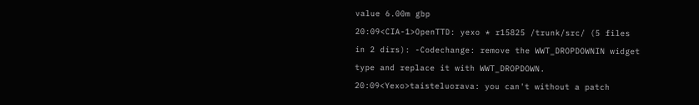value 6.00m gbp
20:09<CIA-1>OpenTTD: yexo * r15825 /trunk/src/ (5 files in 2 dirs): -Codechange: remove the WWT_DROPDOWNIN widget type and replace it with WWT_DROPDOWN.
20:09<Yexo>taisteluorava: you can't without a patch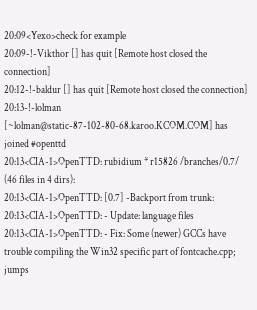20:09<Yexo>check for example
20:09-!-Vikthor [] has quit [Remote host closed the connection]
20:12-!-baldur [] has quit [Remote host closed the connection]
20:13-!-lolman [~lolman@static-87-102-80-68.karoo.KCOM.COM] has joined #openttd
20:13<CIA-1>OpenTTD: rubidium * r15826 /branches/0.7/ (46 files in 4 dirs):
20:13<CIA-1>OpenTTD: [0.7] -Backport from trunk:
20:13<CIA-1>OpenTTD: - Update: language files
20:13<CIA-1>OpenTTD: - Fix: Some (newer) GCCs have trouble compiling the Win32 specific part of fontcache.cpp; jumps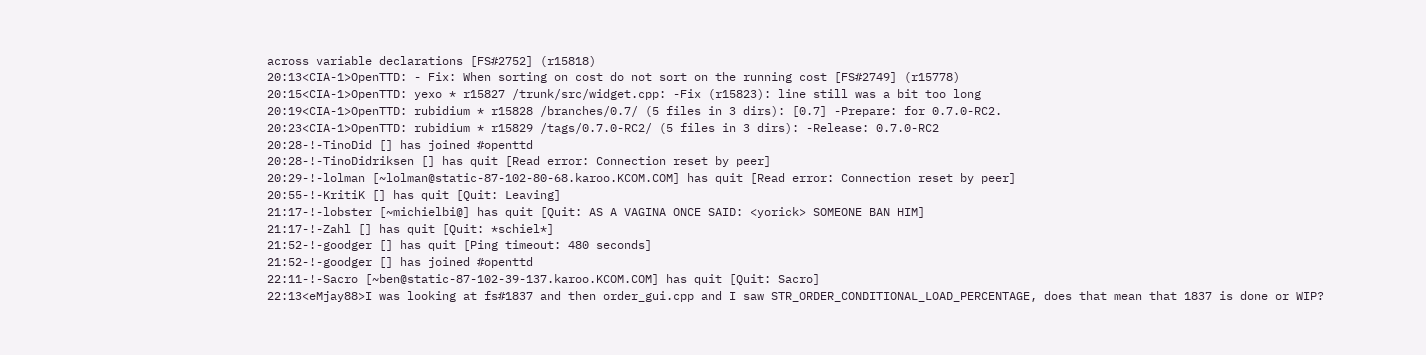across variable declarations [FS#2752] (r15818)
20:13<CIA-1>OpenTTD: - Fix: When sorting on cost do not sort on the running cost [FS#2749] (r15778)
20:15<CIA-1>OpenTTD: yexo * r15827 /trunk/src/widget.cpp: -Fix (r15823): line still was a bit too long
20:19<CIA-1>OpenTTD: rubidium * r15828 /branches/0.7/ (5 files in 3 dirs): [0.7] -Prepare: for 0.7.0-RC2.
20:23<CIA-1>OpenTTD: rubidium * r15829 /tags/0.7.0-RC2/ (5 files in 3 dirs): -Release: 0.7.0-RC2
20:28-!-TinoDid [] has joined #openttd
20:28-!-TinoDidriksen [] has quit [Read error: Connection reset by peer]
20:29-!-lolman [~lolman@static-87-102-80-68.karoo.KCOM.COM] has quit [Read error: Connection reset by peer]
20:55-!-KritiK [] has quit [Quit: Leaving]
21:17-!-lobster [~michielbi@] has quit [Quit: AS A VAGINA ONCE SAID: <yorick> SOMEONE BAN HIM]
21:17-!-Zahl [] has quit [Quit: *schiel*]
21:52-!-goodger [] has quit [Ping timeout: 480 seconds]
21:52-!-goodger [] has joined #openttd
22:11-!-Sacro [~ben@static-87-102-39-137.karoo.KCOM.COM] has quit [Quit: Sacro]
22:13<eMjay88>I was looking at fs#1837 and then order_gui.cpp and I saw STR_ORDER_CONDITIONAL_LOAD_PERCENTAGE, does that mean that 1837 is done or WIP?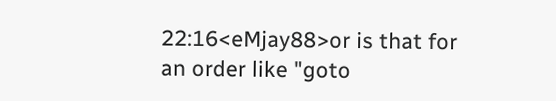22:16<eMjay88>or is that for an order like "goto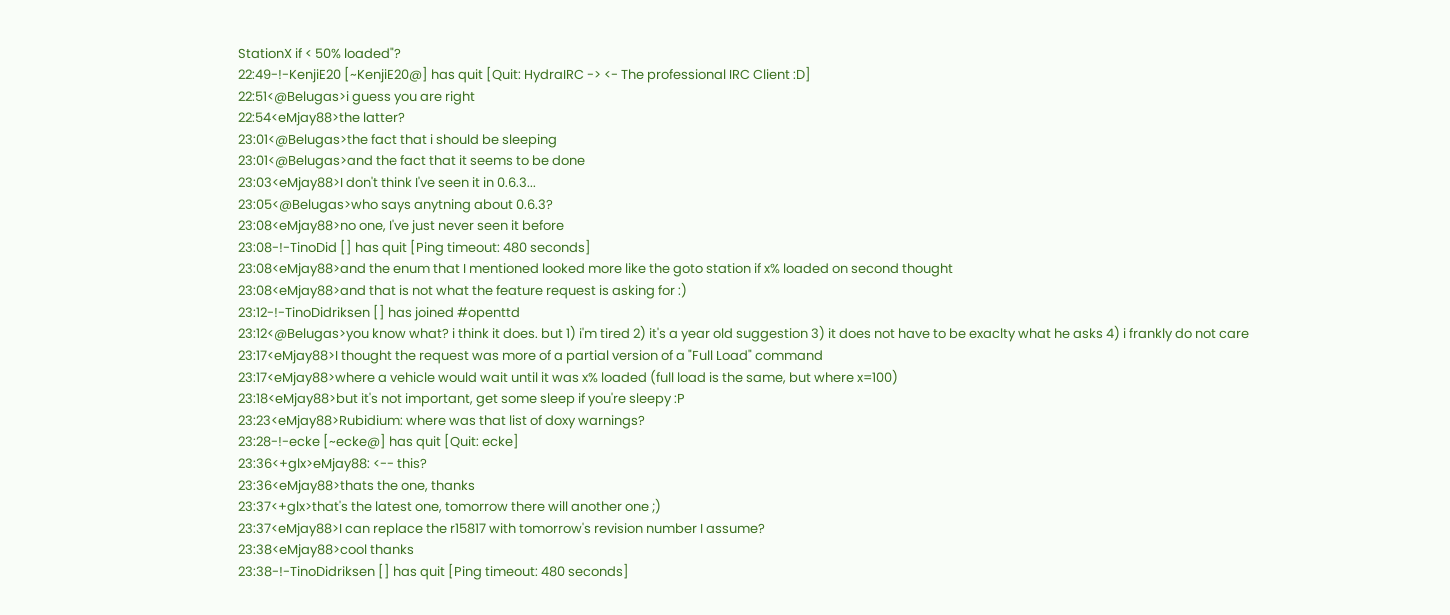StationX if < 50% loaded"?
22:49-!-KenjiE20 [~KenjiE20@] has quit [Quit: HydraIRC -> <- The professional IRC Client :D]
22:51<@Belugas>i guess you are right
22:54<eMjay88>the latter?
23:01<@Belugas>the fact that i should be sleeping
23:01<@Belugas>and the fact that it seems to be done
23:03<eMjay88>I don't think I've seen it in 0.6.3...
23:05<@Belugas>who says anytning about 0.6.3?
23:08<eMjay88>no one, I've just never seen it before
23:08-!-TinoDid [] has quit [Ping timeout: 480 seconds]
23:08<eMjay88>and the enum that I mentioned looked more like the goto station if x% loaded on second thought
23:08<eMjay88>and that is not what the feature request is asking for :)
23:12-!-TinoDidriksen [] has joined #openttd
23:12<@Belugas>you know what? i think it does. but 1) i'm tired 2) it's a year old suggestion 3) it does not have to be exaclty what he asks 4) i frankly do not care
23:17<eMjay88>I thought the request was more of a partial version of a "Full Load" command
23:17<eMjay88>where a vehicle would wait until it was x% loaded (full load is the same, but where x=100)
23:18<eMjay88>but it's not important, get some sleep if you're sleepy :P
23:23<eMjay88>Rubidium: where was that list of doxy warnings?
23:28-!-ecke [~ecke@] has quit [Quit: ecke]
23:36<+glx>eMjay88: <-- this?
23:36<eMjay88>thats the one, thanks
23:37<+glx>that's the latest one, tomorrow there will another one ;)
23:37<eMjay88>I can replace the r15817 with tomorrow's revision number I assume?
23:38<eMjay88>cool thanks
23:38-!-TinoDidriksen [] has quit [Ping timeout: 480 seconds]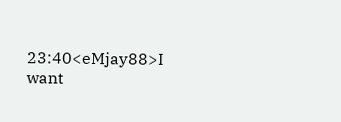23:40<eMjay88>I want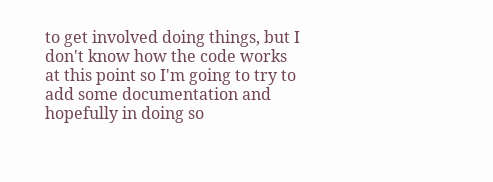to get involved doing things, but I don't know how the code works at this point so I'm going to try to add some documentation and hopefully in doing so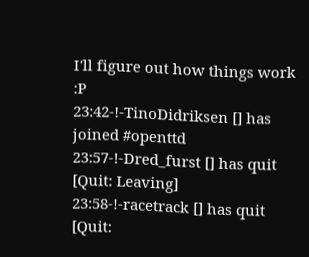I'll figure out how things work :P
23:42-!-TinoDidriksen [] has joined #openttd
23:57-!-Dred_furst [] has quit [Quit: Leaving]
23:58-!-racetrack [] has quit [Quit: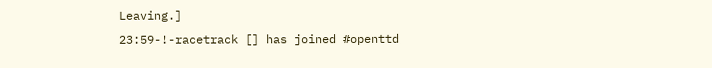Leaving.]
23:59-!-racetrack [] has joined #openttd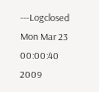---Logclosed Mon Mar 23 00:00:40 2009